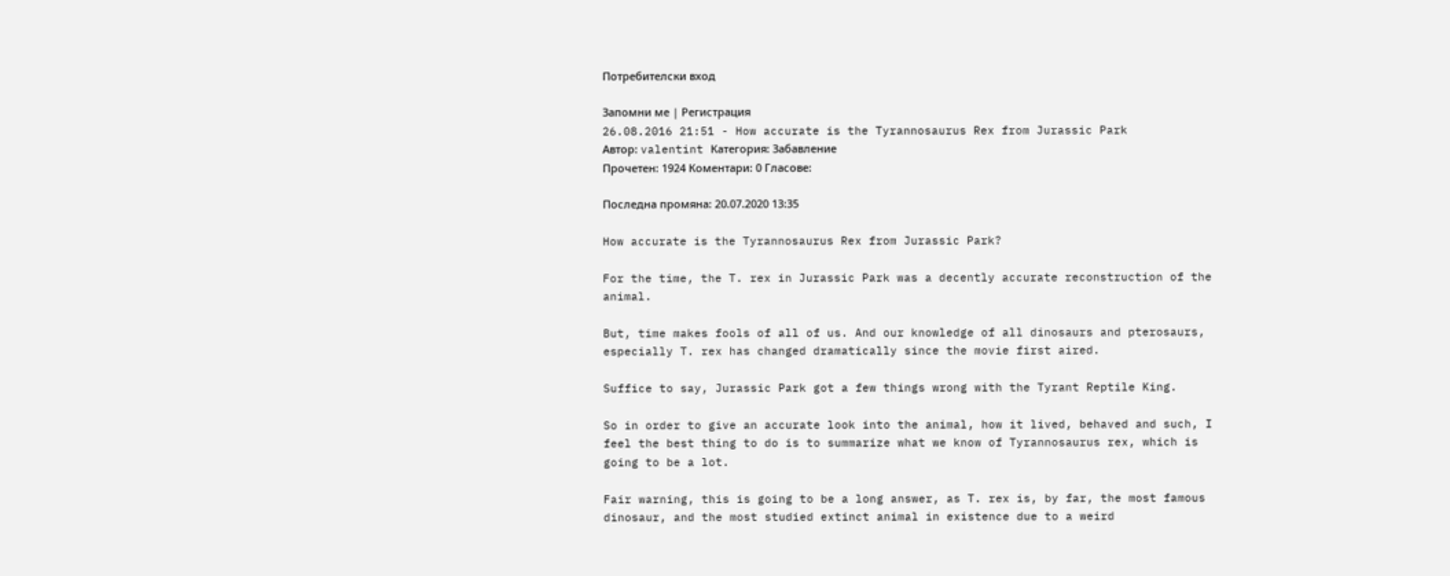Потребителски вход

Запомни ме | Регистрация
26.08.2016 21:51 - How accurate is the Tyrannosaurus Rex from Jurassic Park
Автор: valentint Категория: Забавление
Прочетен: 1924 Коментари: 0 Гласове:

Последна промяна: 20.07.2020 13:35

How accurate is the Tyrannosaurus Rex from Jurassic Park?

For the time, the T. rex in Jurassic Park was a decently accurate reconstruction of the animal.

But, time makes fools of all of us. And our knowledge of all dinosaurs and pterosaurs, especially T. rex has changed dramatically since the movie first aired.

Suffice to say, Jurassic Park got a few things wrong with the Tyrant Reptile King.

So in order to give an accurate look into the animal, how it lived, behaved and such, I feel the best thing to do is to summarize what we know of Tyrannosaurus rex, which is going to be a lot.

Fair warning, this is going to be a long answer, as T. rex is, by far, the most famous dinosaur, and the most studied extinct animal in existence due to a weird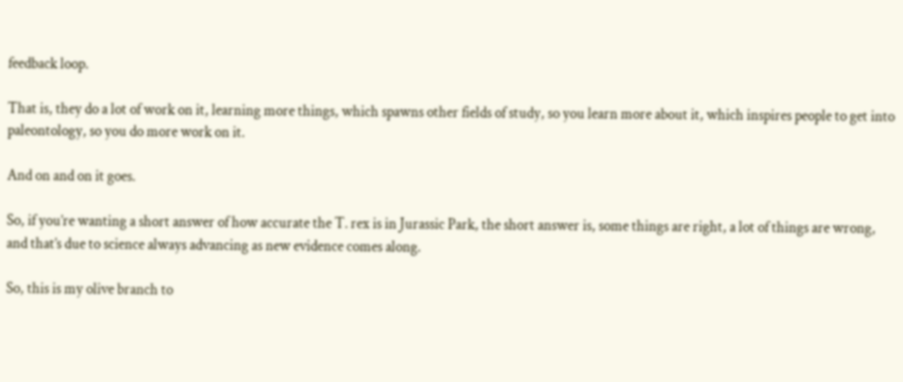feedback loop.

That is, they do a lot of work on it, learning more things, which spawns other fields of study, so you learn more about it, which inspires people to get into paleontology, so you do more work on it.

And on and on it goes.

So, if you’re wanting a short answer of how accurate the T. rex is in Jurassic Park, the short answer is, some things are right, a lot of things are wrong, and that’s due to science always advancing as new evidence comes along.

So, this is my olive branch to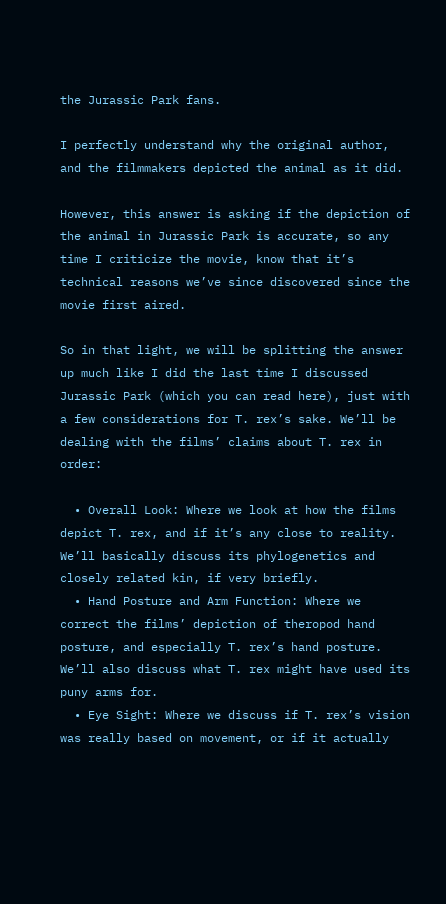the Jurassic Park fans.

I perfectly understand why the original author, and the filmmakers depicted the animal as it did.

However, this answer is asking if the depiction of the animal in Jurassic Park is accurate, so any time I criticize the movie, know that it’s technical reasons we’ve since discovered since the movie first aired.

So in that light, we will be splitting the answer up much like I did the last time I discussed Jurassic Park (which you can read here), just with a few considerations for T. rex’s sake. We’ll be dealing with the films’ claims about T. rex in order:

  • Overall Look: Where we look at how the films depict T. rex, and if it’s any close to reality. We’ll basically discuss its phylogenetics and closely related kin, if very briefly.
  • Hand Posture and Arm Function: Where we correct the films’ depiction of theropod hand posture, and especially T. rex’s hand posture. We’ll also discuss what T. rex might have used its puny arms for.
  • Eye Sight: Where we discuss if T. rex’s vision was really based on movement, or if it actually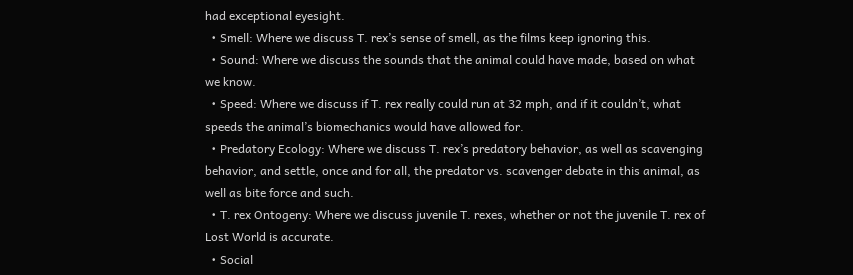had exceptional eyesight.
  • Smell: Where we discuss T. rex’s sense of smell, as the films keep ignoring this.
  • Sound: Where we discuss the sounds that the animal could have made, based on what we know.
  • Speed: Where we discuss if T. rex really could run at 32 mph, and if it couldn’t, what speeds the animal’s biomechanics would have allowed for.
  • Predatory Ecology: Where we discuss T. rex’s predatory behavior, as well as scavenging behavior, and settle, once and for all, the predator vs. scavenger debate in this animal, as well as bite force and such.
  • T. rex Ontogeny: Where we discuss juvenile T. rexes, whether or not the juvenile T. rex of Lost World is accurate.
  • Social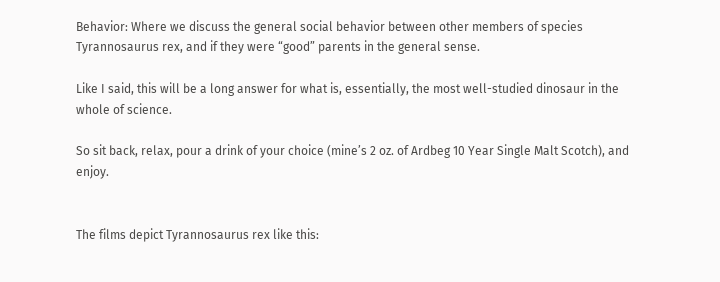Behavior: Where we discuss the general social behavior between other members of species Tyrannosaurus rex, and if they were “good” parents in the general sense.

Like I said, this will be a long answer for what is, essentially, the most well-studied dinosaur in the whole of science.

So sit back, relax, pour a drink of your choice (mine’s 2 oz. of Ardbeg 10 Year Single Malt Scotch), and enjoy.


The films depict Tyrannosaurus rex like this: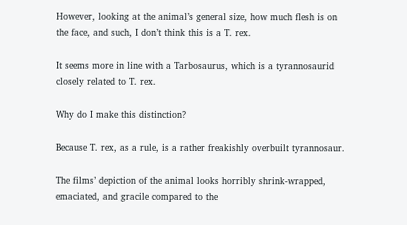However, looking at the animal’s general size, how much flesh is on the face, and such, I don’t think this is a T. rex.

It seems more in line with a Tarbosaurus, which is a tyrannosaurid closely related to T. rex.

Why do I make this distinction?

Because T. rex, as a rule, is a rather freakishly overbuilt tyrannosaur.

The films’ depiction of the animal looks horribly shrink-wrapped, emaciated, and gracile compared to the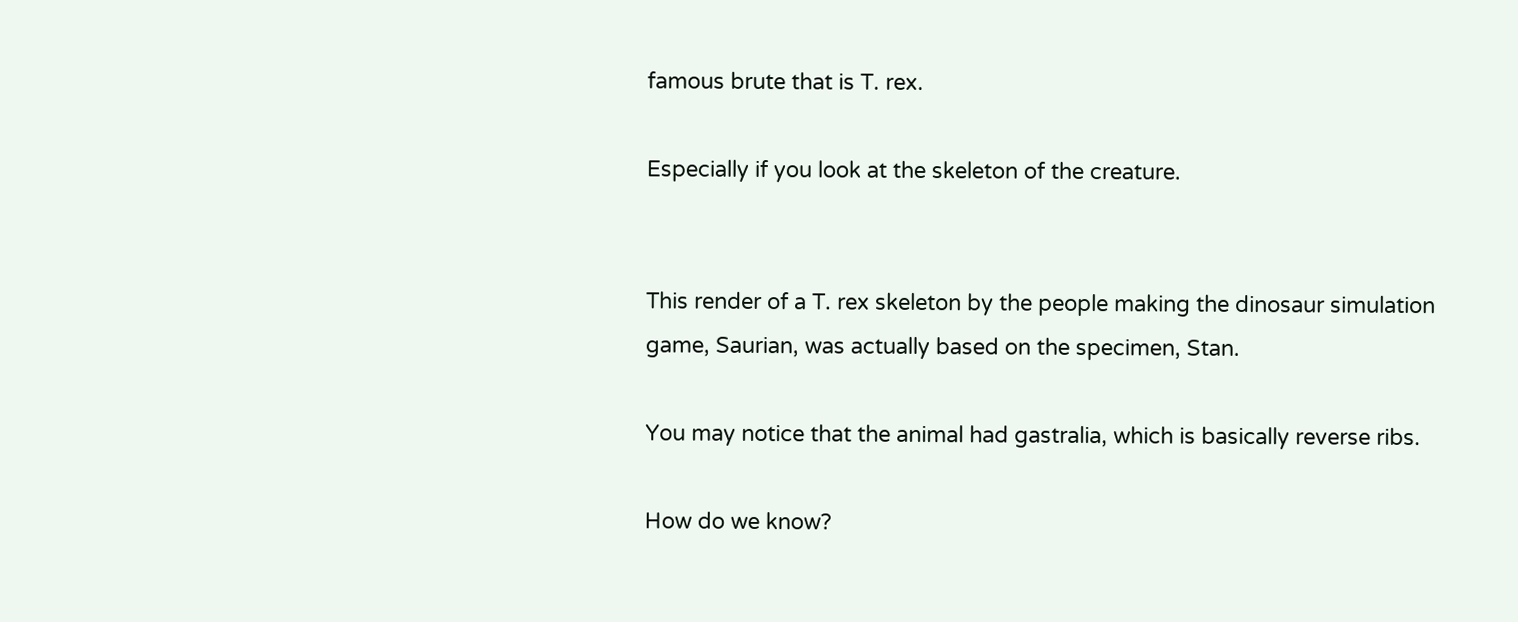famous brute that is T. rex.

Especially if you look at the skeleton of the creature.


This render of a T. rex skeleton by the people making the dinosaur simulation game, Saurian, was actually based on the specimen, Stan.

You may notice that the animal had gastralia, which is basically reverse ribs.

How do we know?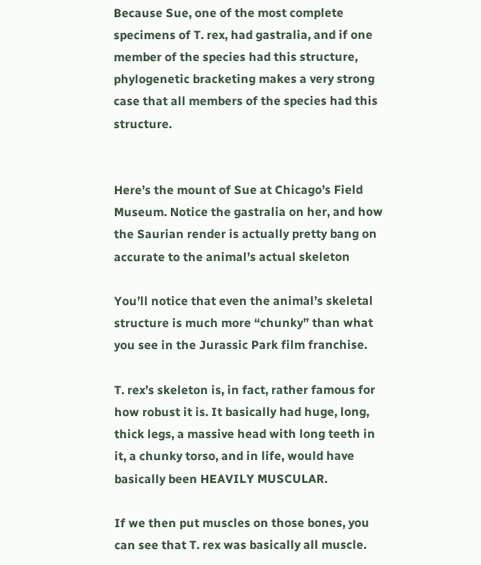Because Sue, one of the most complete specimens of T. rex, had gastralia, and if one member of the species had this structure, phylogenetic bracketing makes a very strong case that all members of the species had this structure.


Here’s the mount of Sue at Chicago’s Field Museum. Notice the gastralia on her, and how the Saurian render is actually pretty bang on accurate to the animal’s actual skeleton

You’ll notice that even the animal’s skeletal structure is much more “chunky” than what you see in the Jurassic Park film franchise.

T. rex’s skeleton is, in fact, rather famous for how robust it is. It basically had huge, long, thick legs, a massive head with long teeth in it, a chunky torso, and in life, would have basically been HEAVILY MUSCULAR.

If we then put muscles on those bones, you can see that T. rex was basically all muscle.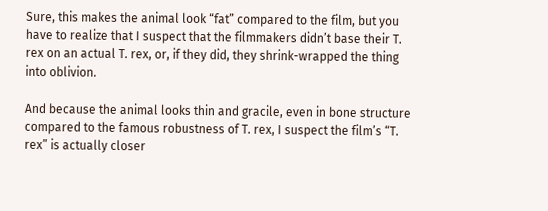Sure, this makes the animal look “fat” compared to the film, but you have to realize that I suspect that the filmmakers didn’t base their T. rex on an actual T. rex, or, if they did, they shrink-wrapped the thing into oblivion.

And because the animal looks thin and gracile, even in bone structure compared to the famous robustness of T. rex, I suspect the film’s “T. rex” is actually closer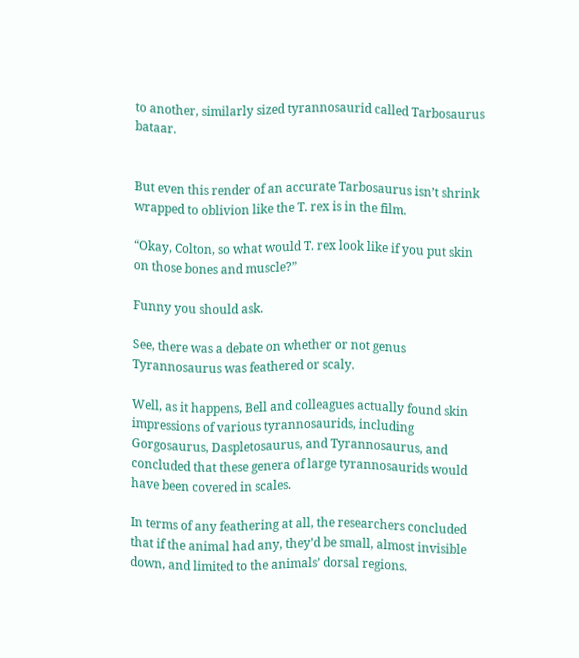to another, similarly sized tyrannosaurid called Tarbosaurus bataar.


But even this render of an accurate Tarbosaurus isn’t shrink wrapped to oblivion like the T. rex is in the film.

“Okay, Colton, so what would T. rex look like if you put skin on those bones and muscle?”

Funny you should ask.

See, there was a debate on whether or not genus Tyrannosaurus was feathered or scaly.

Well, as it happens, Bell and colleagues actually found skin impressions of various tyrannosaurids, including Gorgosaurus, Daspletosaurus, and Tyrannosaurus, and concluded that these genera of large tyrannosaurids would have been covered in scales.

In terms of any feathering at all, the researchers concluded that if the animal had any, they’d be small, almost invisible down, and limited to the animals’ dorsal regions.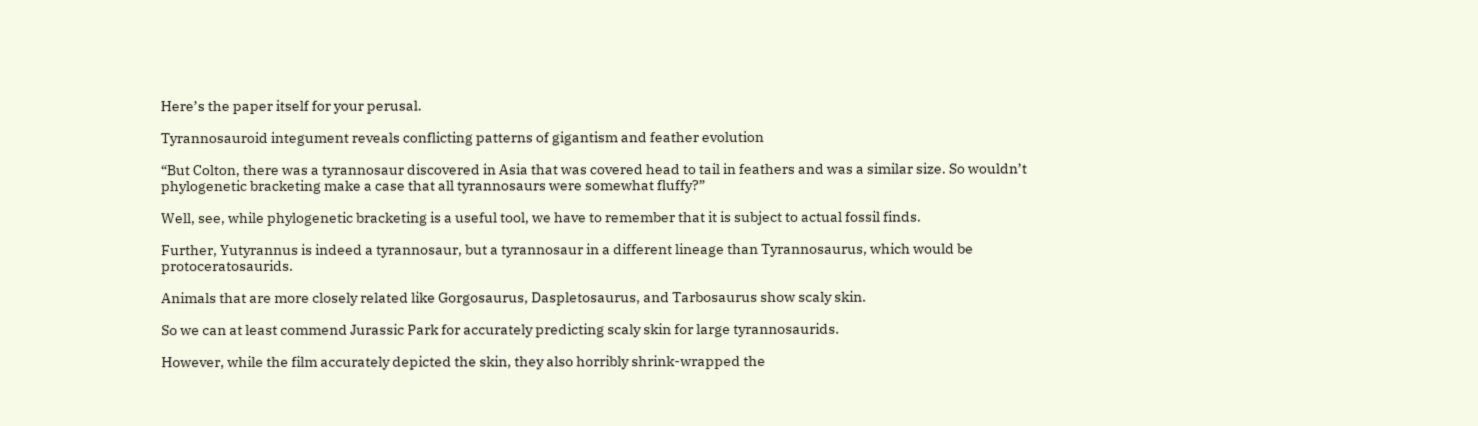Here’s the paper itself for your perusal.

Tyrannosauroid integument reveals conflicting patterns of gigantism and feather evolution

“But Colton, there was a tyrannosaur discovered in Asia that was covered head to tail in feathers and was a similar size. So wouldn’t phylogenetic bracketing make a case that all tyrannosaurs were somewhat fluffy?”

Well, see, while phylogenetic bracketing is a useful tool, we have to remember that it is subject to actual fossil finds.

Further, Yutyrannus is indeed a tyrannosaur, but a tyrannosaur in a different lineage than Tyrannosaurus, which would be protoceratosaurids.

Animals that are more closely related like Gorgosaurus, Daspletosaurus, and Tarbosaurus show scaly skin.

So we can at least commend Jurassic Park for accurately predicting scaly skin for large tyrannosaurids.

However, while the film accurately depicted the skin, they also horribly shrink-wrapped the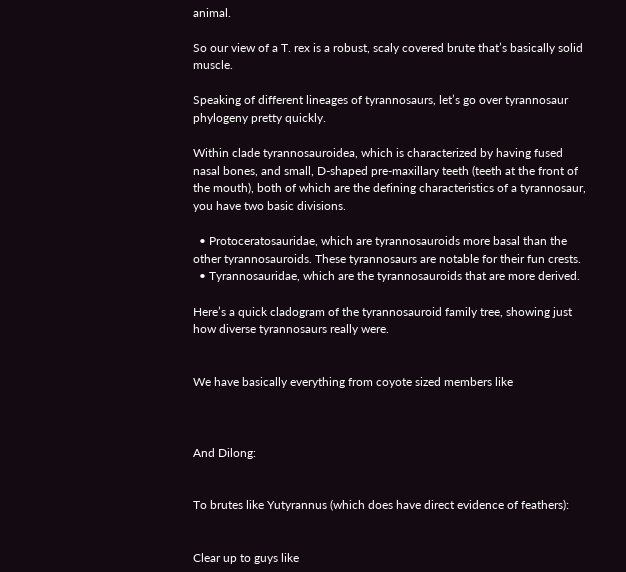animal.

So our view of a T. rex is a robust, scaly covered brute that’s basically solid muscle.

Speaking of different lineages of tyrannosaurs, let’s go over tyrannosaur phylogeny pretty quickly.

Within clade tyrannosauroidea, which is characterized by having fused nasal bones, and small, D-shaped pre-maxillary teeth (teeth at the front of the mouth), both of which are the defining characteristics of a tyrannosaur, you have two basic divisions.

  • Protoceratosauridae, which are tyrannosauroids more basal than the other tyrannosauroids. These tyrannosaurs are notable for their fun crests.
  • Tyrannosauridae, which are the tyrannosauroids that are more derived.

Here’s a quick cladogram of the tyrannosauroid family tree, showing just how diverse tyrannosaurs really were.


We have basically everything from coyote sized members like



And Dilong:


To brutes like Yutyrannus (which does have direct evidence of feathers):


Clear up to guys like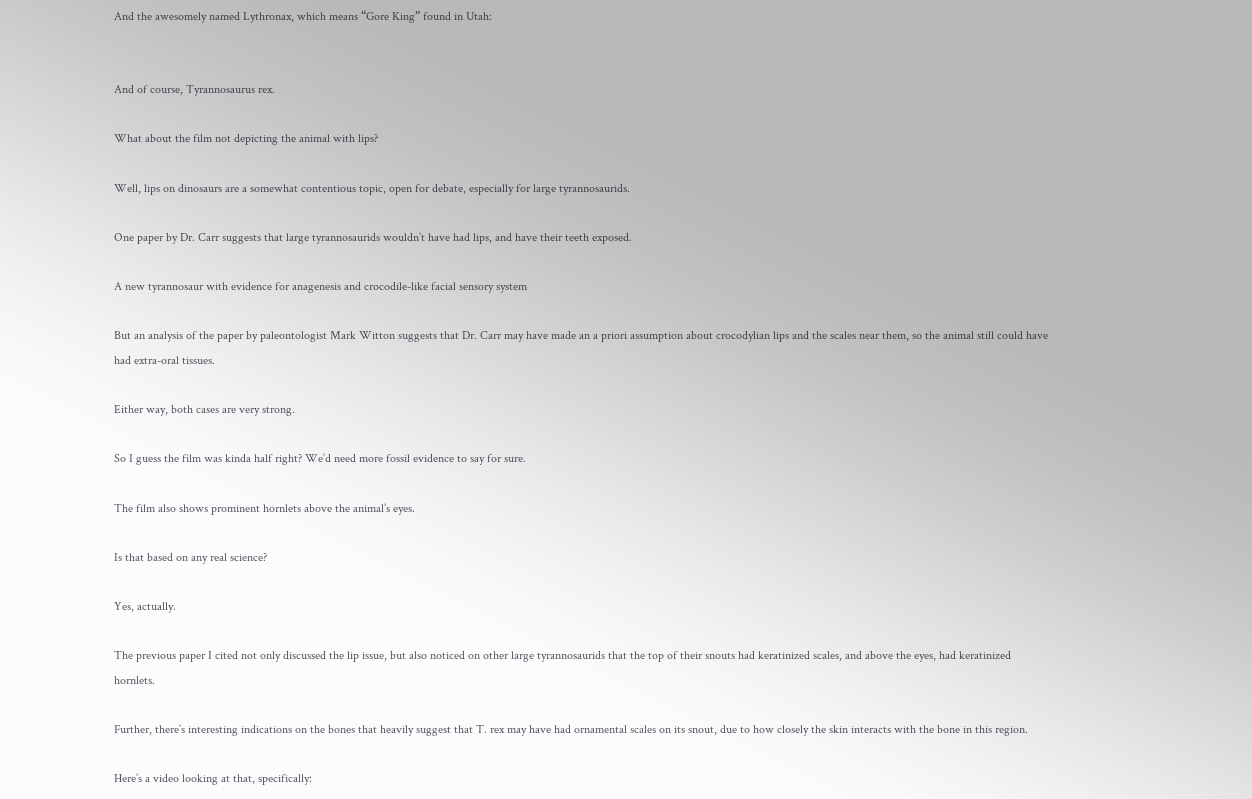And the awesomely named Lythronax, which means “Gore King” found in Utah:


And of course, Tyrannosaurus rex.

What about the film not depicting the animal with lips?

Well, lips on dinosaurs are a somewhat contentious topic, open for debate, especially for large tyrannosaurids.

One paper by Dr. Carr suggests that large tyrannosaurids wouldn’t have had lips, and have their teeth exposed.

A new tyrannosaur with evidence for anagenesis and crocodile-like facial sensory system

But an analysis of the paper by paleontologist Mark Witton suggests that Dr. Carr may have made an a priori assumption about crocodylian lips and the scales near them, so the animal still could have had extra-oral tissues.

Either way, both cases are very strong.

So I guess the film was kinda half right? We’d need more fossil evidence to say for sure.

The film also shows prominent hornlets above the animal’s eyes.

Is that based on any real science?

Yes, actually.

The previous paper I cited not only discussed the lip issue, but also noticed on other large tyrannosaurids that the top of their snouts had keratinized scales, and above the eyes, had keratinized hornlets.

Further, there’s interesting indications on the bones that heavily suggest that T. rex may have had ornamental scales on its snout, due to how closely the skin interacts with the bone in this region.

Here’s a video looking at that, specifically: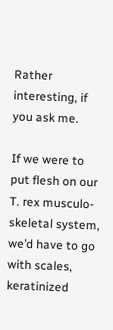Rather interesting, if you ask me.

If we were to put flesh on our T. rex musculo-skeletal system, we’d have to go with scales, keratinized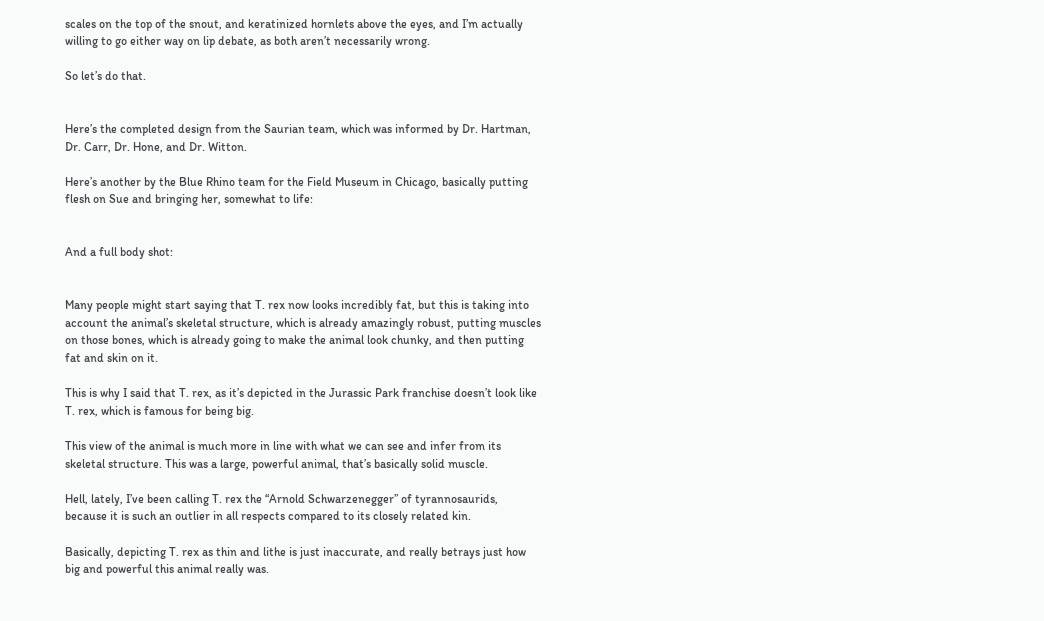scales on the top of the snout, and keratinized hornlets above the eyes, and I’m actually willing to go either way on lip debate, as both aren’t necessarily wrong.

So let’s do that.


Here’s the completed design from the Saurian team, which was informed by Dr. Hartman, Dr. Carr, Dr. Hone, and Dr. Witton.

Here’s another by the Blue Rhino team for the Field Museum in Chicago, basically putting flesh on Sue and bringing her, somewhat to life:


And a full body shot:


Many people might start saying that T. rex now looks incredibly fat, but this is taking into account the animal’s skeletal structure, which is already amazingly robust, putting muscles on those bones, which is already going to make the animal look chunky, and then putting fat and skin on it.

This is why I said that T. rex, as it’s depicted in the Jurassic Park franchise doesn’t look like T. rex, which is famous for being big.

This view of the animal is much more in line with what we can see and infer from its skeletal structure. This was a large, powerful animal, that’s basically solid muscle.

Hell, lately, I’ve been calling T. rex the “Arnold Schwarzenegger” of tyrannosaurids, because it is such an outlier in all respects compared to its closely related kin.

Basically, depicting T. rex as thin and lithe is just inaccurate, and really betrays just how big and powerful this animal really was.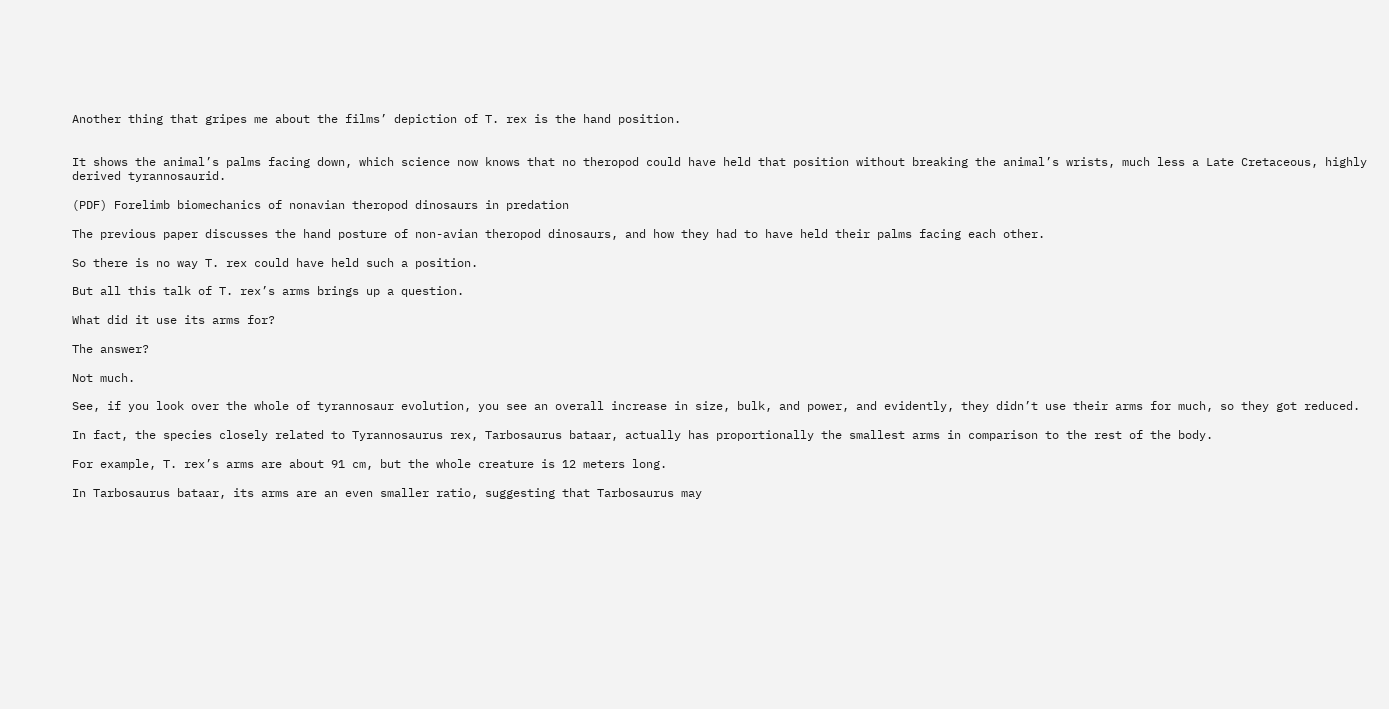Another thing that gripes me about the films’ depiction of T. rex is the hand position.


It shows the animal’s palms facing down, which science now knows that no theropod could have held that position without breaking the animal’s wrists, much less a Late Cretaceous, highly derived tyrannosaurid.

(PDF) Forelimb biomechanics of nonavian theropod dinosaurs in predation

The previous paper discusses the hand posture of non-avian theropod dinosaurs, and how they had to have held their palms facing each other.

So there is no way T. rex could have held such a position.

But all this talk of T. rex’s arms brings up a question.

What did it use its arms for?

The answer?

Not much.

See, if you look over the whole of tyrannosaur evolution, you see an overall increase in size, bulk, and power, and evidently, they didn’t use their arms for much, so they got reduced.

In fact, the species closely related to Tyrannosaurus rex, Tarbosaurus bataar, actually has proportionally the smallest arms in comparison to the rest of the body.

For example, T. rex’s arms are about 91 cm, but the whole creature is 12 meters long.

In Tarbosaurus bataar, its arms are an even smaller ratio, suggesting that Tarbosaurus may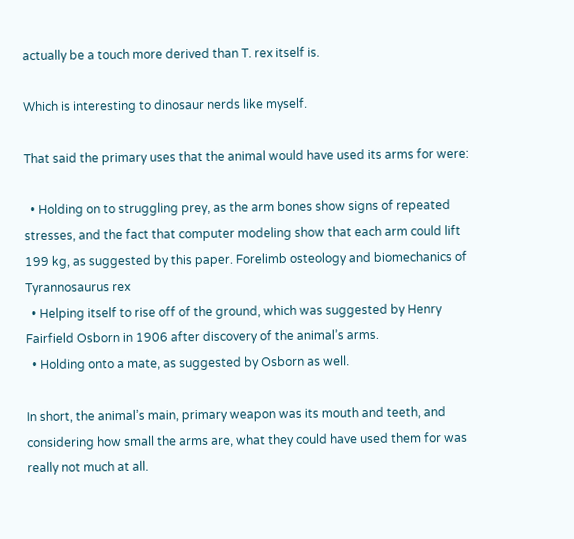actually be a touch more derived than T. rex itself is.

Which is interesting to dinosaur nerds like myself.

That said the primary uses that the animal would have used its arms for were:

  • Holding on to struggling prey, as the arm bones show signs of repeated stresses, and the fact that computer modeling show that each arm could lift 199 kg, as suggested by this paper. Forelimb osteology and biomechanics of Tyrannosaurus rex
  • Helping itself to rise off of the ground, which was suggested by Henry Fairfield Osborn in 1906 after discovery of the animal’s arms.
  • Holding onto a mate, as suggested by Osborn as well.

In short, the animal’s main, primary weapon was its mouth and teeth, and considering how small the arms are, what they could have used them for was really not much at all.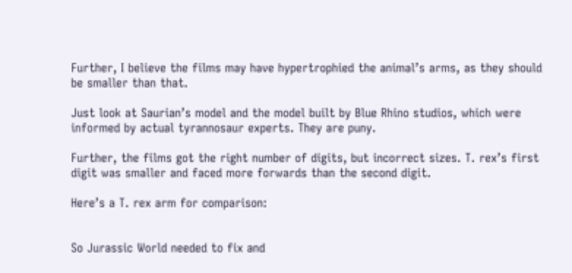Further, I believe the films may have hypertrophied the animal’s arms, as they should be smaller than that.

Just look at Saurian’s model and the model built by Blue Rhino studios, which were informed by actual tyrannosaur experts. They are puny.

Further, the films got the right number of digits, but incorrect sizes. T. rex’s first digit was smaller and faced more forwards than the second digit.

Here’s a T. rex arm for comparison:


So Jurassic World needed to fix and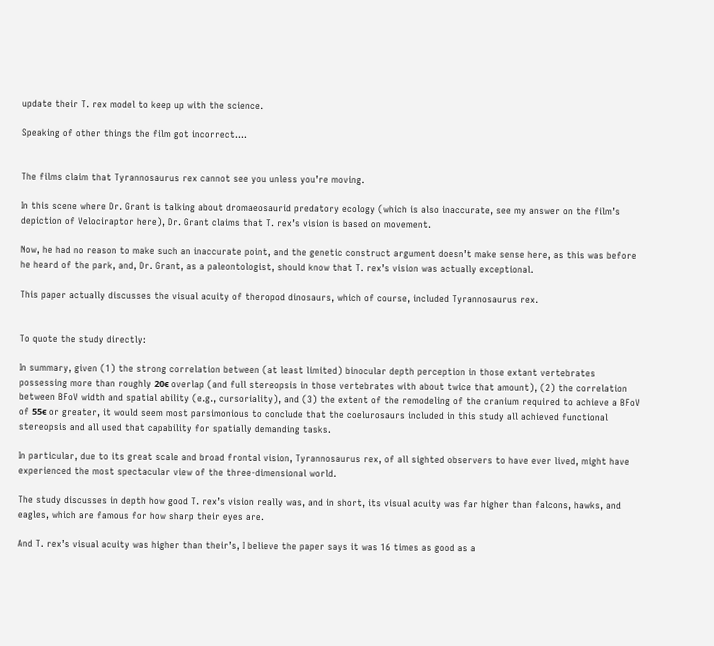update their T. rex model to keep up with the science.

Speaking of other things the film got incorrect….


The films claim that Tyrannosaurus rex cannot see you unless you’re moving.

In this scene where Dr. Grant is talking about dromaeosaurid predatory ecology (which is also inaccurate, see my answer on the film’s depiction of Velociraptor here), Dr. Grant claims that T. rex’s vision is based on movement.

Now, he had no reason to make such an inaccurate point, and the genetic construct argument doesn’t make sense here, as this was before he heard of the park, and, Dr. Grant, as a paleontologist, should know that T. rex’s vision was actually exceptional.

This paper actually discusses the visual acuity of theropod dinosaurs, which of course, included Tyrannosaurus rex.


To quote the study directly:

In summary, given (1) the strong correlation between (at least limited) binocular depth perception in those extant vertebrates possessing more than roughly 20є overlap (and full stereopsis in those vertebrates with about twice that amount), (2) the correlation between BFoV width and spatial ability (e.g., cursoriality), and (3) the extent of the remodeling of the cranium required to achieve a BFoV of 55є or greater, it would seem most parsimonious to conclude that the coelurosaurs included in this study all achieved functional stereopsis and all used that capability for spatially demanding tasks.

In particular, due to its great scale and broad frontal vision, Tyrannosaurus rex, of all sighted observers to have ever lived, might have experienced the most spectacular view of the three-dimensional world.

The study discusses in depth how good T. rex’s vision really was, and in short, its visual acuity was far higher than falcons, hawks, and eagles, which are famous for how sharp their eyes are.

And T. rex’s visual acuity was higher than their’s, I believe the paper says it was 16 times as good as a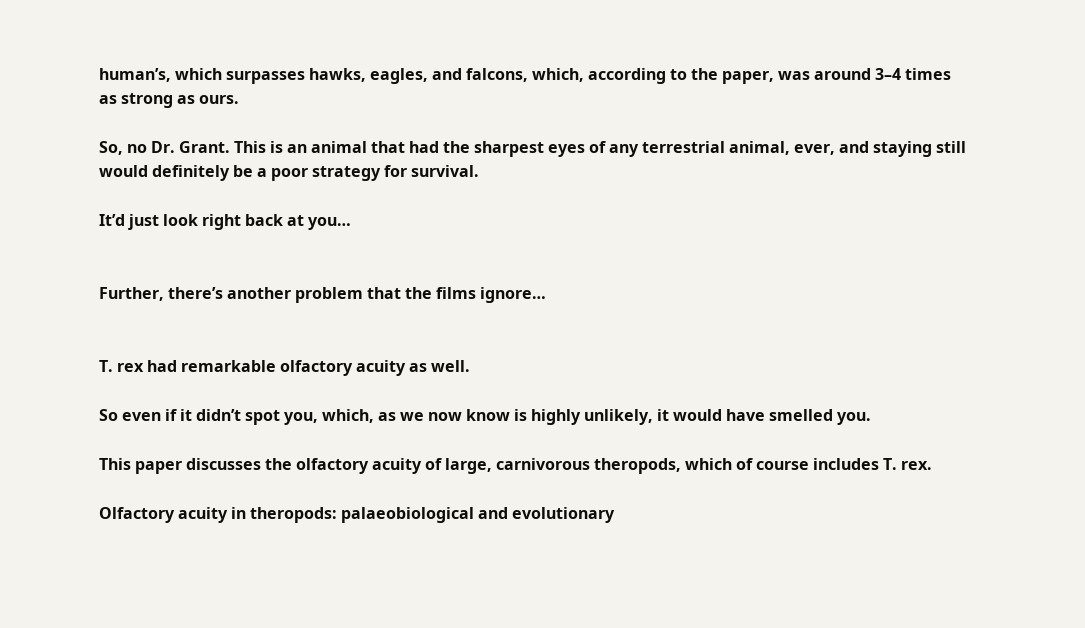human’s, which surpasses hawks, eagles, and falcons, which, according to the paper, was around 3–4 times as strong as ours.

So, no Dr. Grant. This is an animal that had the sharpest eyes of any terrestrial animal, ever, and staying still would definitely be a poor strategy for survival.

It’d just look right back at you…


Further, there’s another problem that the films ignore…


T. rex had remarkable olfactory acuity as well.

So even if it didn’t spot you, which, as we now know is highly unlikely, it would have smelled you.

This paper discusses the olfactory acuity of large, carnivorous theropods, which of course includes T. rex.

Olfactory acuity in theropods: palaeobiological and evolutionary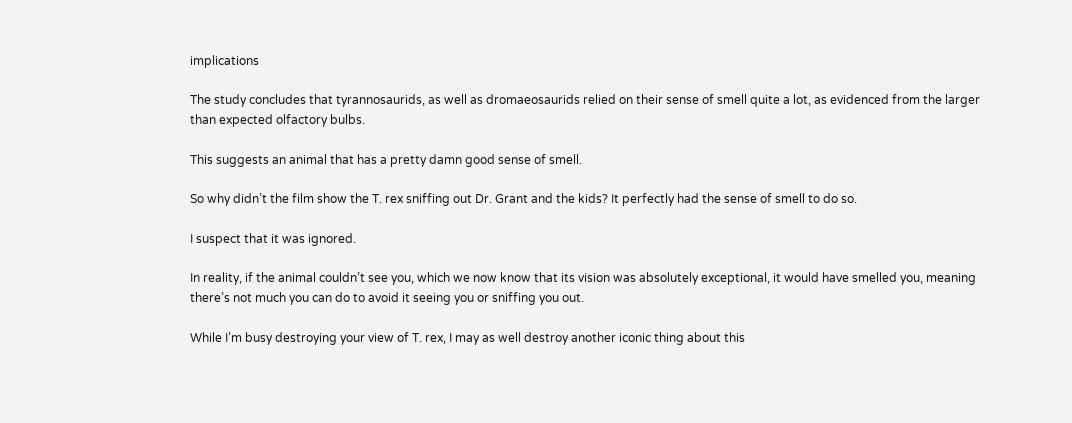implications

The study concludes that tyrannosaurids, as well as dromaeosaurids relied on their sense of smell quite a lot, as evidenced from the larger than expected olfactory bulbs.

This suggests an animal that has a pretty damn good sense of smell.

So why didn’t the film show the T. rex sniffing out Dr. Grant and the kids? It perfectly had the sense of smell to do so.

I suspect that it was ignored.

In reality, if the animal couldn’t see you, which we now know that its vision was absolutely exceptional, it would have smelled you, meaning there’s not much you can do to avoid it seeing you or sniffing you out.

While I’m busy destroying your view of T. rex, I may as well destroy another iconic thing about this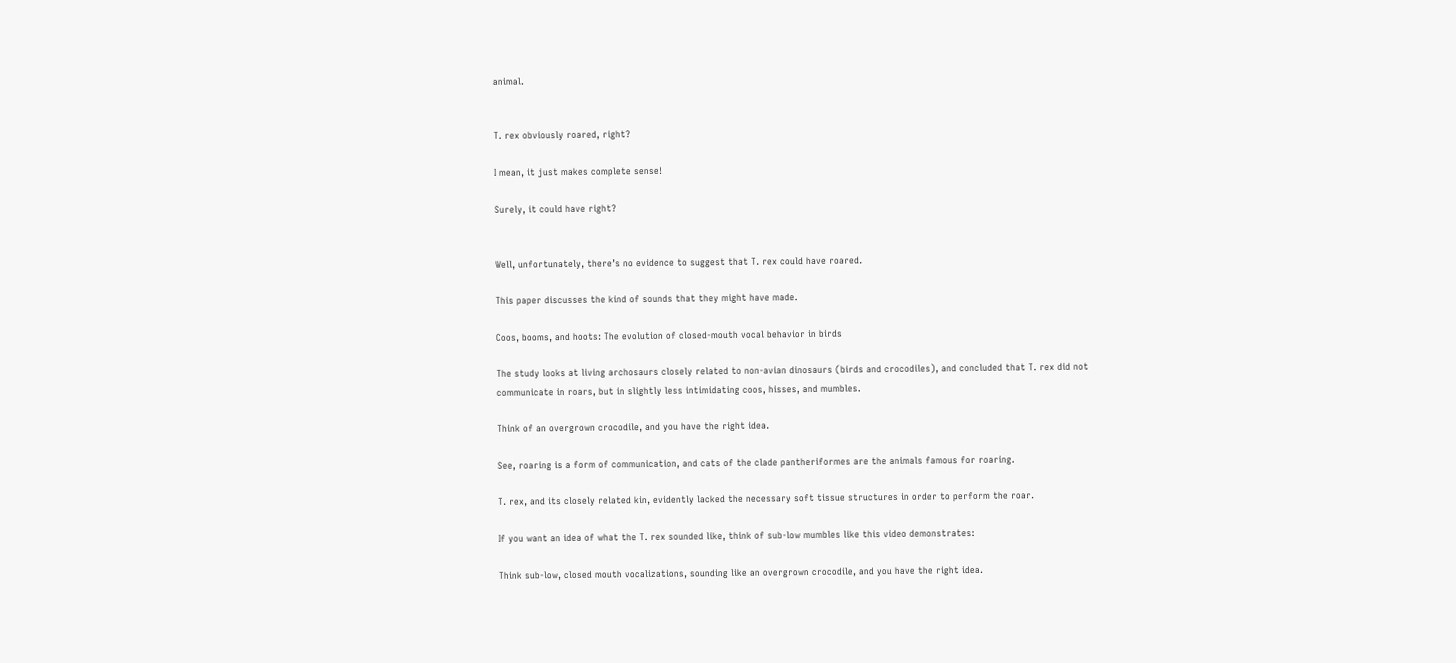animal.


T. rex obviously roared, right?

I mean, it just makes complete sense!

Surely, it could have right?


Well, unfortunately, there’s no evidence to suggest that T. rex could have roared.

This paper discusses the kind of sounds that they might have made.

Coos, booms, and hoots: The evolution of closed‐mouth vocal behavior in birds

The study looks at living archosaurs closely related to non-avian dinosaurs (birds and crocodiles), and concluded that T. rex did not communicate in roars, but in slightly less intimidating coos, hisses, and mumbles.

Think of an overgrown crocodile, and you have the right idea.

See, roaring is a form of communication, and cats of the clade pantheriformes are the animals famous for roaring.

T. rex, and its closely related kin, evidently lacked the necessary soft tissue structures in order to perform the roar.

If you want an idea of what the T. rex sounded like, think of sub-low mumbles like this video demonstrates:

Think sub-low, closed mouth vocalizations, sounding like an overgrown crocodile, and you have the right idea.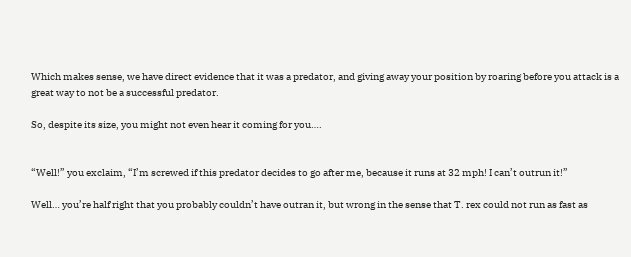Which makes sense, we have direct evidence that it was a predator, and giving away your position by roaring before you attack is a great way to not be a successful predator.

So, despite its size, you might not even hear it coming for you….


“Well!” you exclaim, “I’m screwed if this predator decides to go after me, because it runs at 32 mph! I can’t outrun it!”

Well… you’re half right that you probably couldn’t have outran it, but wrong in the sense that T. rex could not run as fast as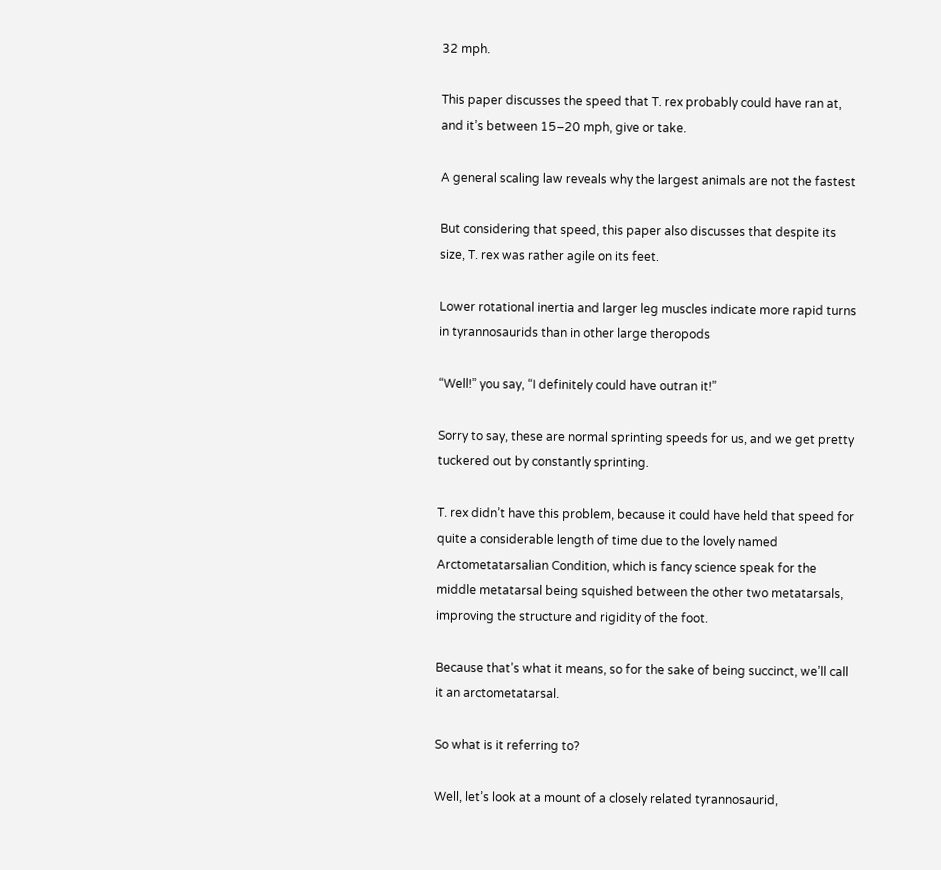32 mph.

This paper discusses the speed that T. rex probably could have ran at, and it’s between 15–20 mph, give or take.

A general scaling law reveals why the largest animals are not the fastest

But considering that speed, this paper also discusses that despite its size, T. rex was rather agile on its feet.

Lower rotational inertia and larger leg muscles indicate more rapid turns in tyrannosaurids than in other large theropods

“Well!” you say, “I definitely could have outran it!”

Sorry to say, these are normal sprinting speeds for us, and we get pretty tuckered out by constantly sprinting.

T. rex didn’t have this problem, because it could have held that speed for quite a considerable length of time due to the lovely named Arctometatarsalian Condition, which is fancy science speak for the middle metatarsal being squished between the other two metatarsals, improving the structure and rigidity of the foot.

Because that’s what it means, so for the sake of being succinct, we’ll call it an arctometatarsal.

So what is it referring to?

Well, let’s look at a mount of a closely related tyrannosaurid,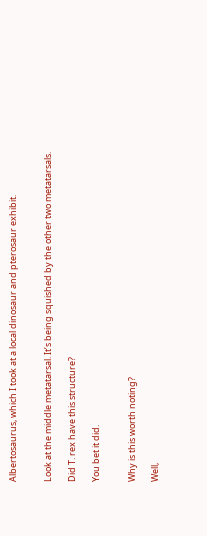Albertosaurus, which I took at a local dinosaur and pterosaur exhibit.


Look at the middle metatarsal. It’s being squished by the other two metatarsals.

Did T. rex have this structure?

You bet it did.


Why is this worth noting?

Well,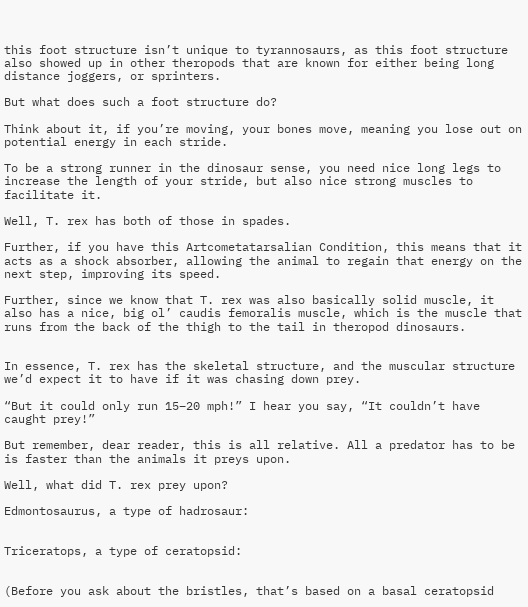this foot structure isn’t unique to tyrannosaurs, as this foot structure also showed up in other theropods that are known for either being long distance joggers, or sprinters.

But what does such a foot structure do?

Think about it, if you’re moving, your bones move, meaning you lose out on potential energy in each stride.

To be a strong runner in the dinosaur sense, you need nice long legs to increase the length of your stride, but also nice strong muscles to facilitate it.

Well, T. rex has both of those in spades.

Further, if you have this Artcometatarsalian Condition, this means that it acts as a shock absorber, allowing the animal to regain that energy on the next step, improving its speed.

Further, since we know that T. rex was also basically solid muscle, it also has a nice, big ol’ caudis femoralis muscle, which is the muscle that runs from the back of the thigh to the tail in theropod dinosaurs.


In essence, T. rex has the skeletal structure, and the muscular structure we’d expect it to have if it was chasing down prey.

“But it could only run 15–20 mph!” I hear you say, “It couldn’t have caught prey!”

But remember, dear reader, this is all relative. All a predator has to be is faster than the animals it preys upon.

Well, what did T. rex prey upon?

Edmontosaurus, a type of hadrosaur:


Triceratops, a type of ceratopsid:


(Before you ask about the bristles, that’s based on a basal ceratopsid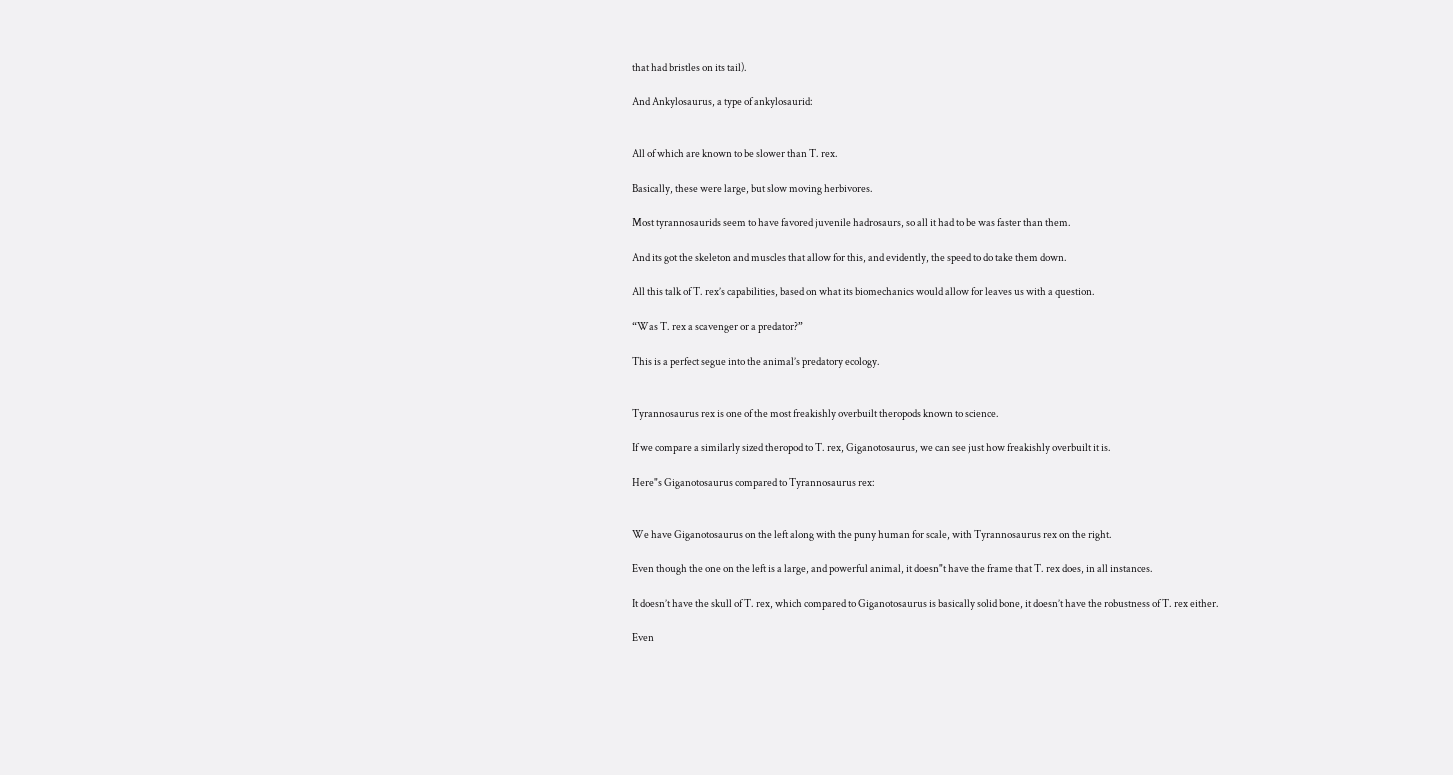that had bristles on its tail).

And Ankylosaurus, a type of ankylosaurid:


All of which are known to be slower than T. rex.

Basically, these were large, but slow moving herbivores.

Most tyrannosaurids seem to have favored juvenile hadrosaurs, so all it had to be was faster than them.

And its got the skeleton and muscles that allow for this, and evidently, the speed to do take them down.

All this talk of T. rex’s capabilities, based on what its biomechanics would allow for leaves us with a question.

“Was T. rex a scavenger or a predator?”

This is a perfect segue into the animal’s predatory ecology.


Tyrannosaurus rex is one of the most freakishly overbuilt theropods known to science.

If we compare a similarly sized theropod to T. rex, Giganotosaurus, we can see just how freakishly overbuilt it is.

Here"s Giganotosaurus compared to Tyrannosaurus rex:


We have Giganotosaurus on the left along with the puny human for scale, with Tyrannosaurus rex on the right.

Even though the one on the left is a large, and powerful animal, it doesn"t have the frame that T. rex does, in all instances.

It doesn’t have the skull of T. rex, which compared to Giganotosaurus is basically solid bone, it doesn’t have the robustness of T. rex either.

Even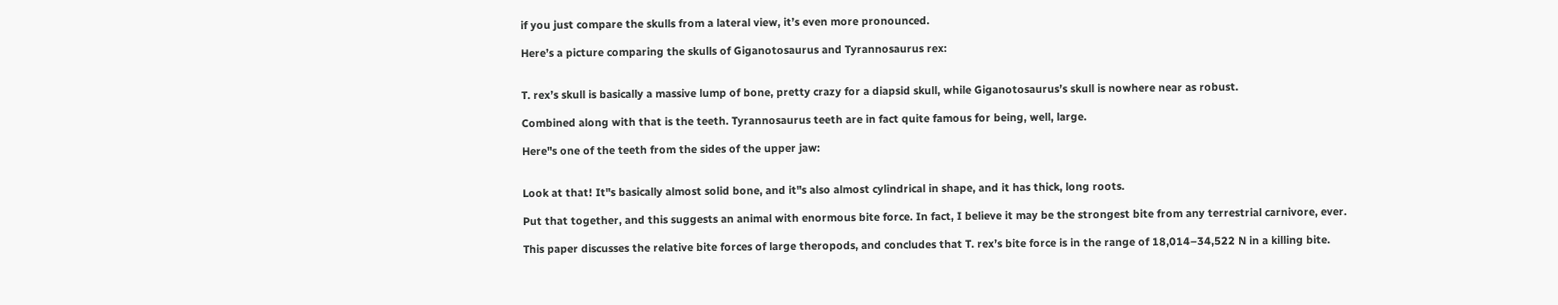if you just compare the skulls from a lateral view, it’s even more pronounced.

Here’s a picture comparing the skulls of Giganotosaurus and Tyrannosaurus rex:


T. rex’s skull is basically a massive lump of bone, pretty crazy for a diapsid skull, while Giganotosaurus’s skull is nowhere near as robust.

Combined along with that is the teeth. Tyrannosaurus teeth are in fact quite famous for being, well, large.

Here"s one of the teeth from the sides of the upper jaw:


Look at that! It"s basically almost solid bone, and it"s also almost cylindrical in shape, and it has thick, long roots.

Put that together, and this suggests an animal with enormous bite force. In fact, I believe it may be the strongest bite from any terrestrial carnivore, ever.

This paper discusses the relative bite forces of large theropods, and concludes that T. rex’s bite force is in the range of 18,014–34,522 N in a killing bite.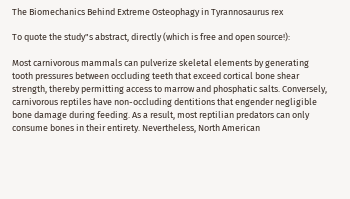The Biomechanics Behind Extreme Osteophagy in Tyrannosaurus rex

To quote the study"s abstract, directly (which is free and open source!):

Most carnivorous mammals can pulverize skeletal elements by generating tooth pressures between occluding teeth that exceed cortical bone shear strength, thereby permitting access to marrow and phosphatic salts. Conversely, carnivorous reptiles have non-occluding dentitions that engender negligible bone damage during feeding. As a result, most reptilian predators can only consume bones in their entirety. Nevertheless, North American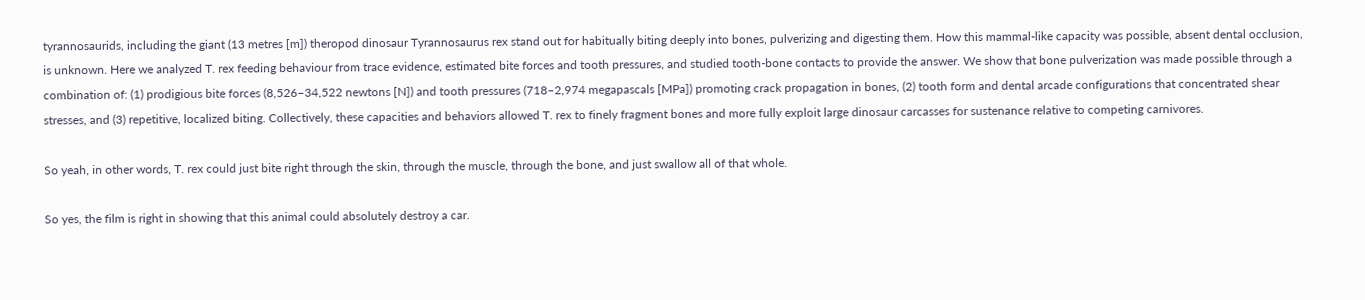tyrannosaurids, including the giant (13 metres [m]) theropod dinosaur Tyrannosaurus rex stand out for habitually biting deeply into bones, pulverizing and digesting them. How this mammal-like capacity was possible, absent dental occlusion, is unknown. Here we analyzed T. rex feeding behaviour from trace evidence, estimated bite forces and tooth pressures, and studied tooth-bone contacts to provide the answer. We show that bone pulverization was made possible through a combination of: (1) prodigious bite forces (8,526–34,522 newtons [N]) and tooth pressures (718–2,974 megapascals [MPa]) promoting crack propagation in bones, (2) tooth form and dental arcade configurations that concentrated shear stresses, and (3) repetitive, localized biting. Collectively, these capacities and behaviors allowed T. rex to finely fragment bones and more fully exploit large dinosaur carcasses for sustenance relative to competing carnivores.

So yeah, in other words, T. rex could just bite right through the skin, through the muscle, through the bone, and just swallow all of that whole.

So yes, the film is right in showing that this animal could absolutely destroy a car.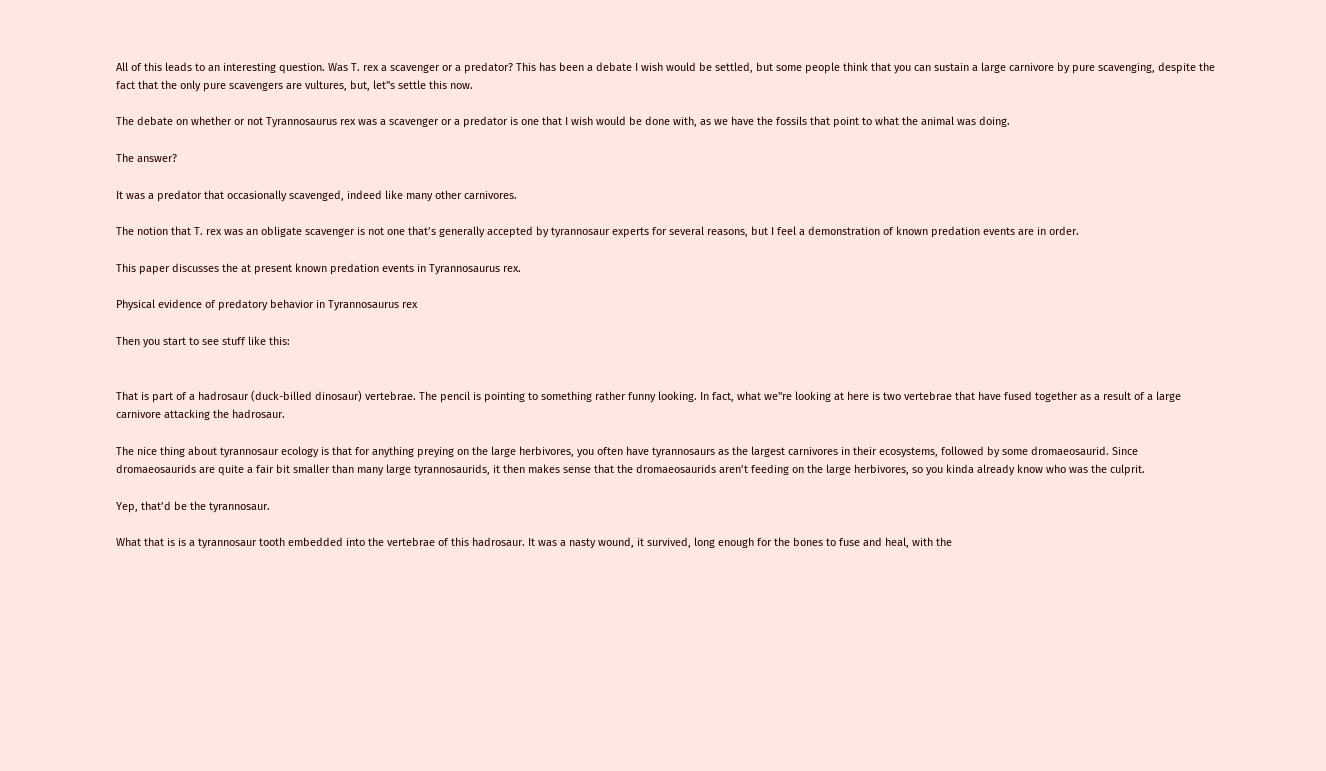All of this leads to an interesting question. Was T. rex a scavenger or a predator? This has been a debate I wish would be settled, but some people think that you can sustain a large carnivore by pure scavenging, despite the fact that the only pure scavengers are vultures, but, let"s settle this now.

The debate on whether or not Tyrannosaurus rex was a scavenger or a predator is one that I wish would be done with, as we have the fossils that point to what the animal was doing.

The answer?

It was a predator that occasionally scavenged, indeed like many other carnivores.

The notion that T. rex was an obligate scavenger is not one that’s generally accepted by tyrannosaur experts for several reasons, but I feel a demonstration of known predation events are in order.

This paper discusses the at present known predation events in Tyrannosaurus rex.

Physical evidence of predatory behavior in Tyrannosaurus rex

Then you start to see stuff like this:


That is part of a hadrosaur (duck-billed dinosaur) vertebrae. The pencil is pointing to something rather funny looking. In fact, what we"re looking at here is two vertebrae that have fused together as a result of a large carnivore attacking the hadrosaur.

The nice thing about tyrannosaur ecology is that for anything preying on the large herbivores, you often have tyrannosaurs as the largest carnivores in their ecosystems, followed by some dromaeosaurid. Since dromaeosaurids are quite a fair bit smaller than many large tyrannosaurids, it then makes sense that the dromaeosaurids aren’t feeding on the large herbivores, so you kinda already know who was the culprit.

Yep, that’d be the tyrannosaur.

What that is is a tyrannosaur tooth embedded into the vertebrae of this hadrosaur. It was a nasty wound, it survived, long enough for the bones to fuse and heal, with the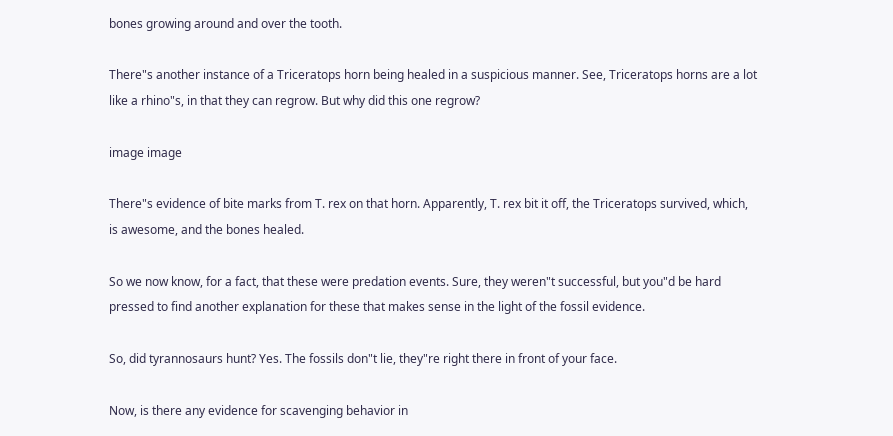bones growing around and over the tooth.

There"s another instance of a Triceratops horn being healed in a suspicious manner. See, Triceratops horns are a lot like a rhino"s, in that they can regrow. But why did this one regrow?

image image

There"s evidence of bite marks from T. rex on that horn. Apparently, T. rex bit it off, the Triceratops survived, which, is awesome, and the bones healed.

So we now know, for a fact, that these were predation events. Sure, they weren"t successful, but you"d be hard pressed to find another explanation for these that makes sense in the light of the fossil evidence.

So, did tyrannosaurs hunt? Yes. The fossils don"t lie, they"re right there in front of your face.

Now, is there any evidence for scavenging behavior in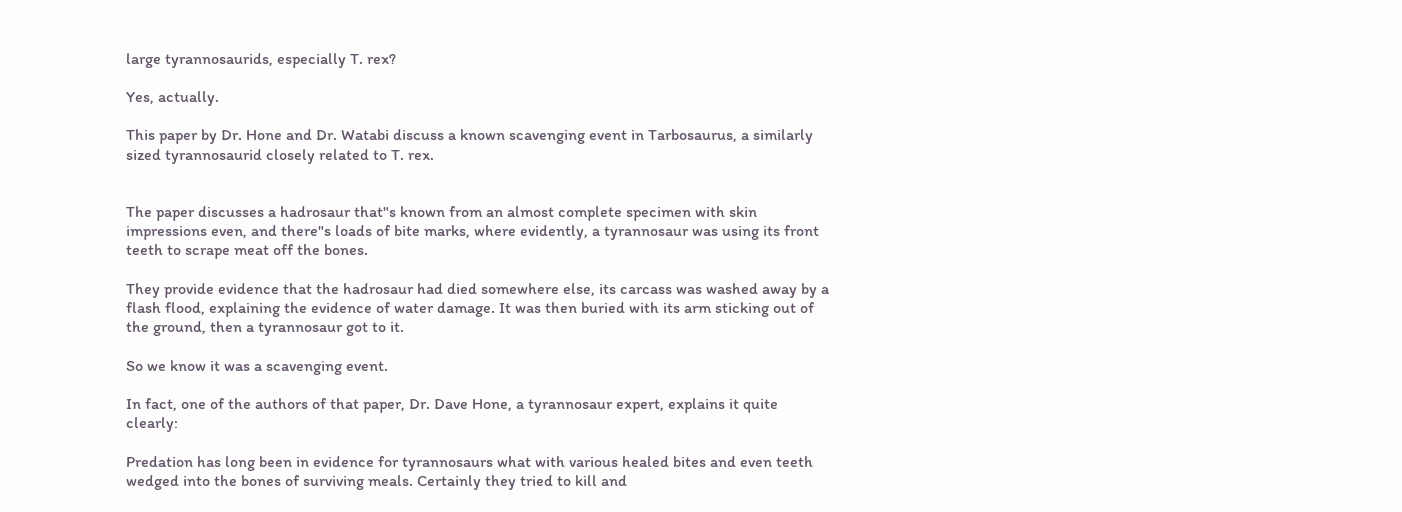large tyrannosaurids, especially T. rex?

Yes, actually.

This paper by Dr. Hone and Dr. Watabi discuss a known scavenging event in Tarbosaurus, a similarly sized tyrannosaurid closely related to T. rex.


The paper discusses a hadrosaur that"s known from an almost complete specimen with skin impressions even, and there"s loads of bite marks, where evidently, a tyrannosaur was using its front teeth to scrape meat off the bones.

They provide evidence that the hadrosaur had died somewhere else, its carcass was washed away by a flash flood, explaining the evidence of water damage. It was then buried with its arm sticking out of the ground, then a tyrannosaur got to it.

So we know it was a scavenging event.

In fact, one of the authors of that paper, Dr. Dave Hone, a tyrannosaur expert, explains it quite clearly:

Predation has long been in evidence for tyrannosaurs what with various healed bites and even teeth wedged into the bones of surviving meals. Certainly they tried to kill and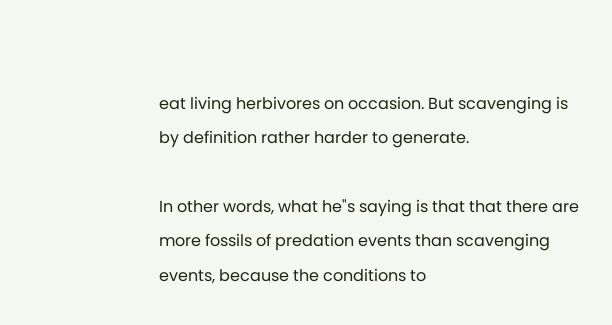eat living herbivores on occasion. But scavenging is by definition rather harder to generate.

In other words, what he"s saying is that that there are more fossils of predation events than scavenging events, because the conditions to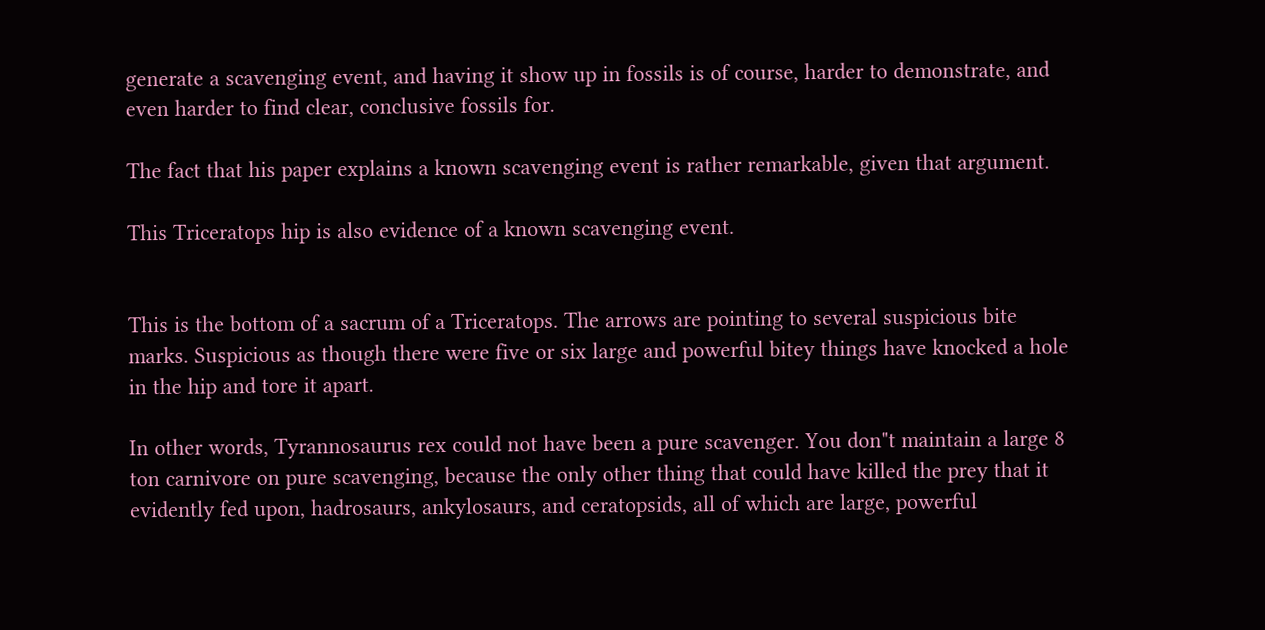generate a scavenging event, and having it show up in fossils is of course, harder to demonstrate, and even harder to find clear, conclusive fossils for.

The fact that his paper explains a known scavenging event is rather remarkable, given that argument.

This Triceratops hip is also evidence of a known scavenging event.


This is the bottom of a sacrum of a Triceratops. The arrows are pointing to several suspicious bite marks. Suspicious as though there were five or six large and powerful bitey things have knocked a hole in the hip and tore it apart.

In other words, Tyrannosaurus rex could not have been a pure scavenger. You don"t maintain a large 8 ton carnivore on pure scavenging, because the only other thing that could have killed the prey that it evidently fed upon, hadrosaurs, ankylosaurs, and ceratopsids, all of which are large, powerful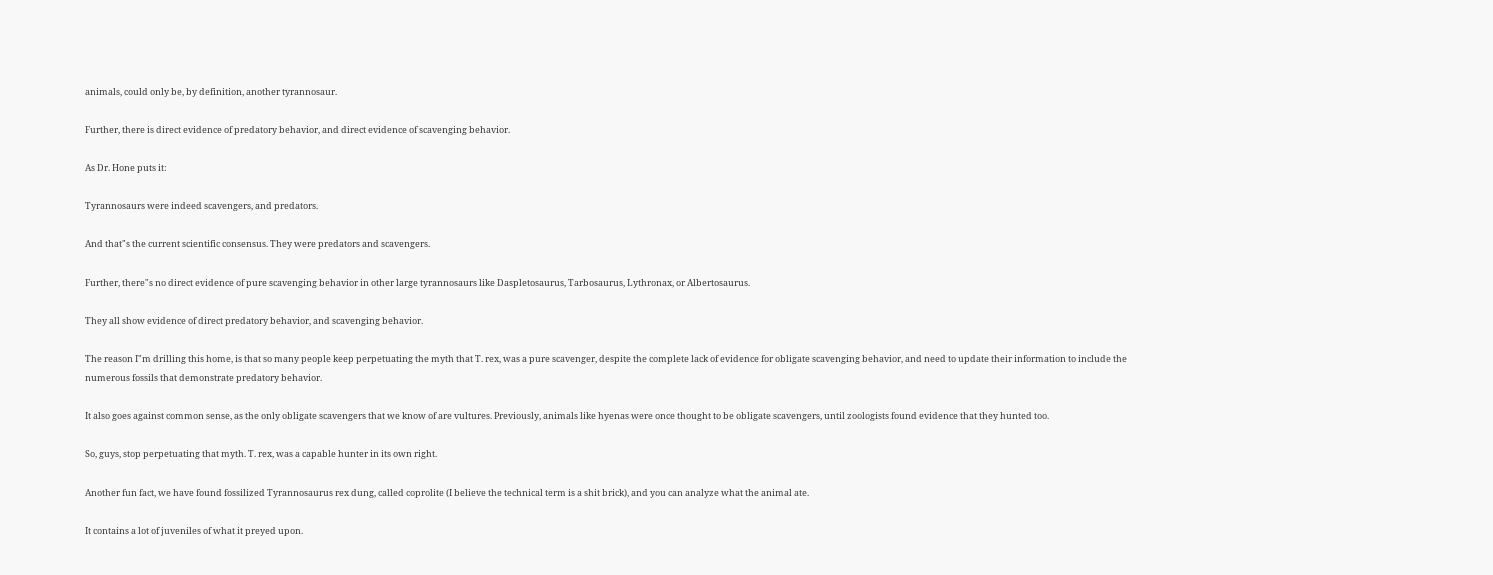animals, could only be, by definition, another tyrannosaur.

Further, there is direct evidence of predatory behavior, and direct evidence of scavenging behavior.

As Dr. Hone puts it:

Tyrannosaurs were indeed scavengers, and predators.

And that"s the current scientific consensus. They were predators and scavengers.

Further, there"s no direct evidence of pure scavenging behavior in other large tyrannosaurs like Daspletosaurus, Tarbosaurus, Lythronax, or Albertosaurus.

They all show evidence of direct predatory behavior, and scavenging behavior.

The reason I"m drilling this home, is that so many people keep perpetuating the myth that T. rex, was a pure scavenger, despite the complete lack of evidence for obligate scavenging behavior, and need to update their information to include the numerous fossils that demonstrate predatory behavior.

It also goes against common sense, as the only obligate scavengers that we know of are vultures. Previously, animals like hyenas were once thought to be obligate scavengers, until zoologists found evidence that they hunted too.

So, guys, stop perpetuating that myth. T. rex, was a capable hunter in its own right.

Another fun fact, we have found fossilized Tyrannosaurus rex dung, called coprolite (I believe the technical term is a shit brick), and you can analyze what the animal ate.

It contains a lot of juveniles of what it preyed upon.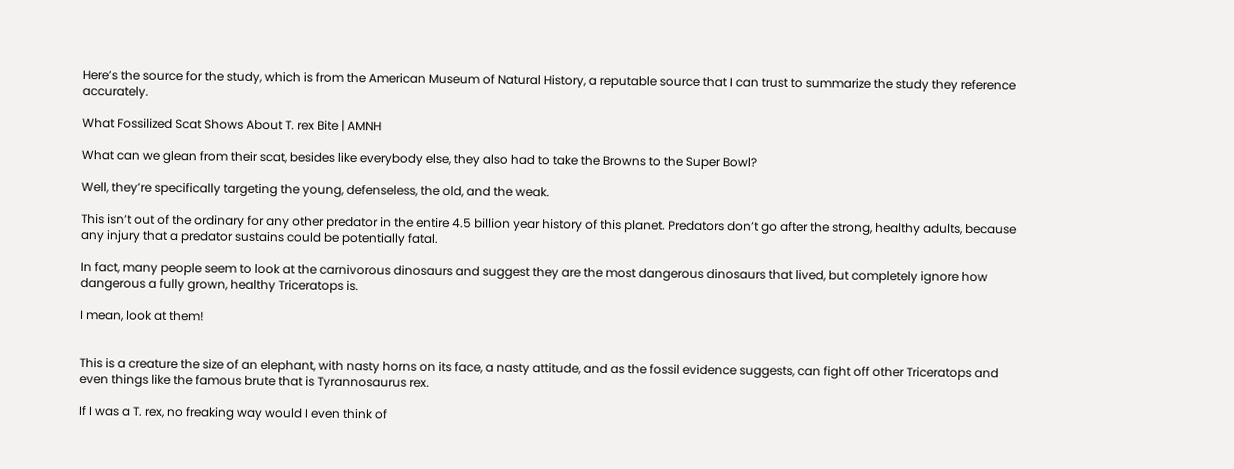Here’s the source for the study, which is from the American Museum of Natural History, a reputable source that I can trust to summarize the study they reference accurately.

What Fossilized Scat Shows About T. rex Bite | AMNH

What can we glean from their scat, besides like everybody else, they also had to take the Browns to the Super Bowl?

Well, they’re specifically targeting the young, defenseless, the old, and the weak.

This isn’t out of the ordinary for any other predator in the entire 4.5 billion year history of this planet. Predators don’t go after the strong, healthy adults, because any injury that a predator sustains could be potentially fatal.

In fact, many people seem to look at the carnivorous dinosaurs and suggest they are the most dangerous dinosaurs that lived, but completely ignore how dangerous a fully grown, healthy Triceratops is.

I mean, look at them!


This is a creature the size of an elephant, with nasty horns on its face, a nasty attitude, and as the fossil evidence suggests, can fight off other Triceratops and even things like the famous brute that is Tyrannosaurus rex.

If I was a T. rex, no freaking way would I even think of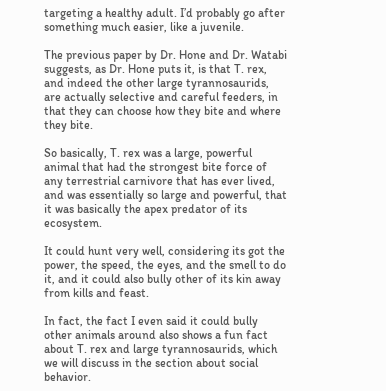targeting a healthy adult. I’d probably go after something much easier, like a juvenile.

The previous paper by Dr. Hone and Dr. Watabi suggests, as Dr. Hone puts it, is that T. rex, and indeed the other large tyrannosaurids, are actually selective and careful feeders, in that they can choose how they bite and where they bite.

So basically, T. rex was a large, powerful animal that had the strongest bite force of any terrestrial carnivore that has ever lived, and was essentially so large and powerful, that it was basically the apex predator of its ecosystem.

It could hunt very well, considering its got the power, the speed, the eyes, and the smell to do it, and it could also bully other of its kin away from kills and feast.

In fact, the fact I even said it could bully other animals around also shows a fun fact about T. rex and large tyrannosaurids, which we will discuss in the section about social behavior.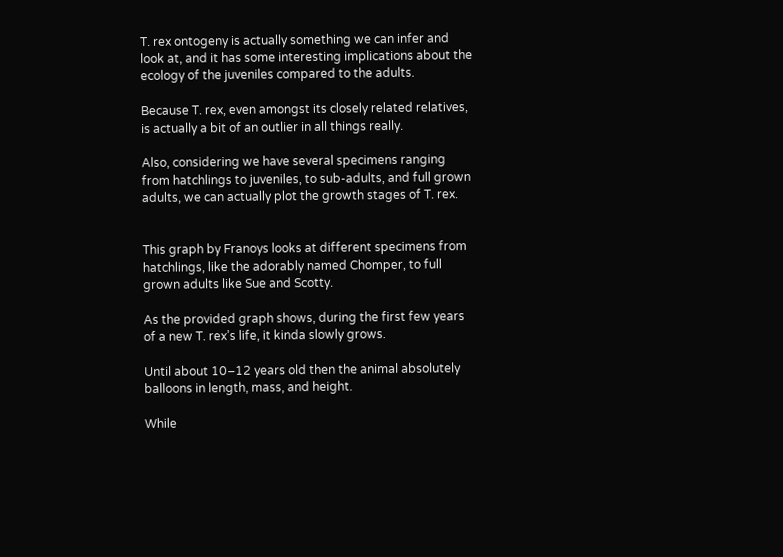T. rex ontogeny is actually something we can infer and look at, and it has some interesting implications about the ecology of the juveniles compared to the adults.

Because T. rex, even amongst its closely related relatives, is actually a bit of an outlier in all things really.

Also, considering we have several specimens ranging from hatchlings to juveniles, to sub-adults, and full grown adults, we can actually plot the growth stages of T. rex.


This graph by Franoys looks at different specimens from hatchlings, like the adorably named Chomper, to full grown adults like Sue and Scotty.

As the provided graph shows, during the first few years of a new T. rex’s life, it kinda slowly grows.

Until about 10–12 years old then the animal absolutely balloons in length, mass, and height.

While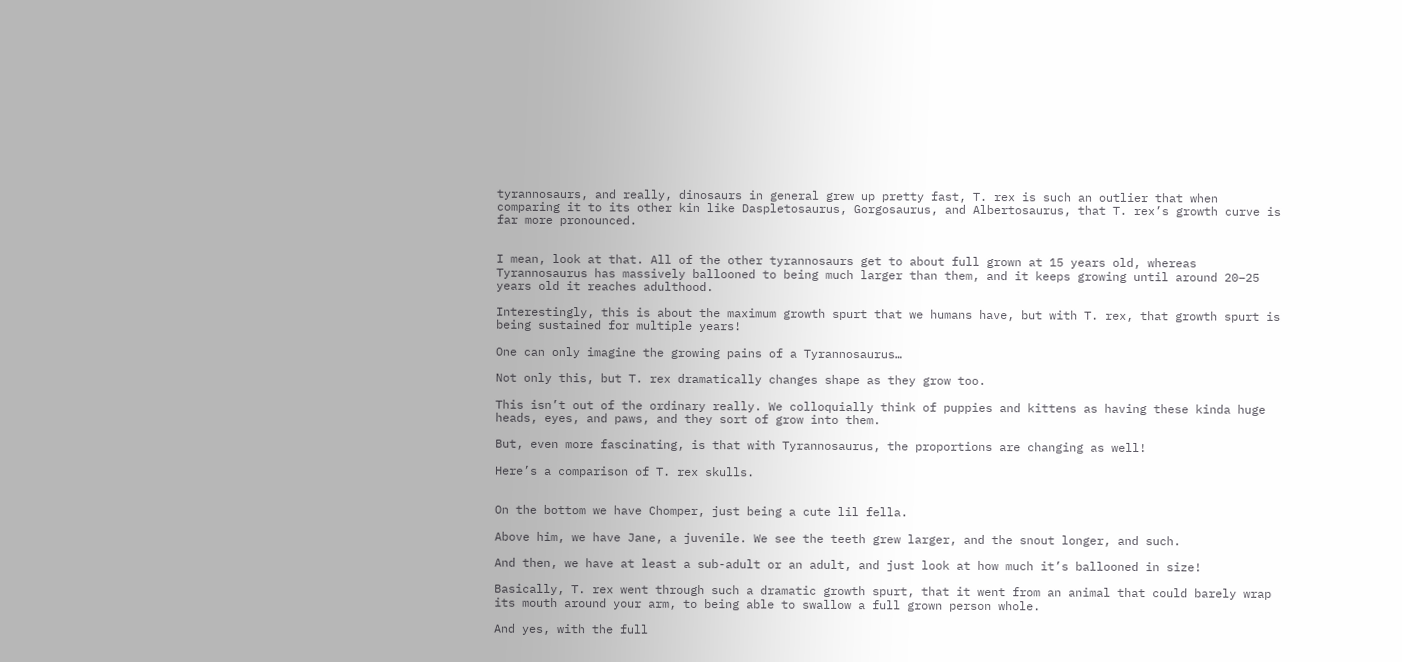tyrannosaurs, and really, dinosaurs in general grew up pretty fast, T. rex is such an outlier that when comparing it to its other kin like Daspletosaurus, Gorgosaurus, and Albertosaurus, that T. rex’s growth curve is far more pronounced.


I mean, look at that. All of the other tyrannosaurs get to about full grown at 15 years old, whereas Tyrannosaurus has massively ballooned to being much larger than them, and it keeps growing until around 20–25 years old it reaches adulthood.

Interestingly, this is about the maximum growth spurt that we humans have, but with T. rex, that growth spurt is being sustained for multiple years!

One can only imagine the growing pains of a Tyrannosaurus…

Not only this, but T. rex dramatically changes shape as they grow too.

This isn’t out of the ordinary really. We colloquially think of puppies and kittens as having these kinda huge heads, eyes, and paws, and they sort of grow into them.

But, even more fascinating, is that with Tyrannosaurus, the proportions are changing as well!

Here’s a comparison of T. rex skulls.


On the bottom we have Chomper, just being a cute lil fella.

Above him, we have Jane, a juvenile. We see the teeth grew larger, and the snout longer, and such.

And then, we have at least a sub-adult or an adult, and just look at how much it’s ballooned in size!

Basically, T. rex went through such a dramatic growth spurt, that it went from an animal that could barely wrap its mouth around your arm, to being able to swallow a full grown person whole.

And yes, with the full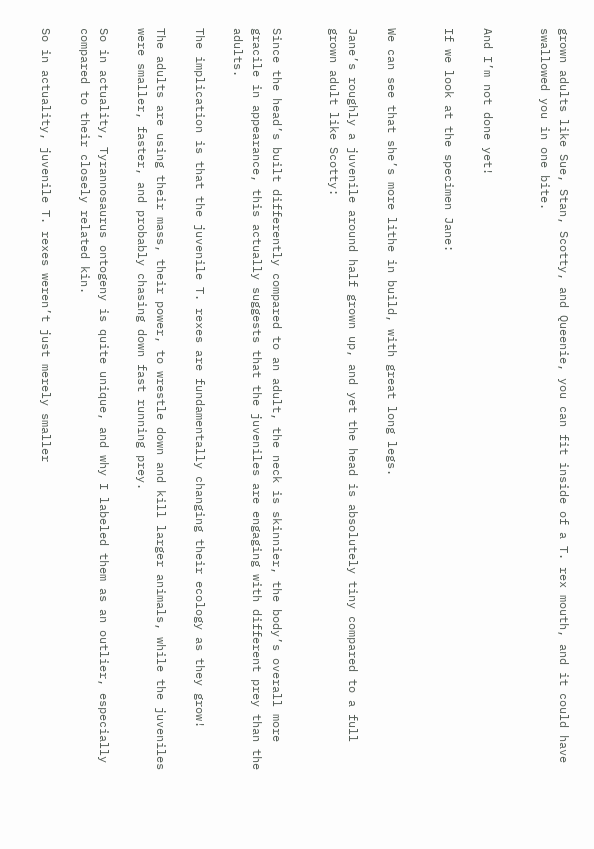grown adults like Sue, Stan, Scotty, and Queenie, you can fit inside of a T. rex mouth, and it could have swallowed you in one bite.


And I’m not done yet!

If we look at the specimen Jane:


We can see that she’s more lithe in build, with great long legs.

Jane’s roughly a juvenile around half grown up, and yet the head is absolutely tiny compared to a full grown adult like Scotty:


Since the head’s built differently compared to an adult, the neck is skinnier, the body’s overall more gracile in appearance, this actually suggests that the juveniles are engaging with different prey than the adults.

The implication is that the juvenile T. rexes are fundamentally changing their ecology as they grow!

The adults are using their mass, their power, to wrestle down and kill larger animals, while the juveniles were smaller, faster, and probably chasing down fast running prey.

So in actuality, Tyrannosaurus ontogeny is quite unique, and why I labeled them as an outlier, especially compared to their closely related kin.

So in actuality, juvenile T. rexes weren’t just merely smaller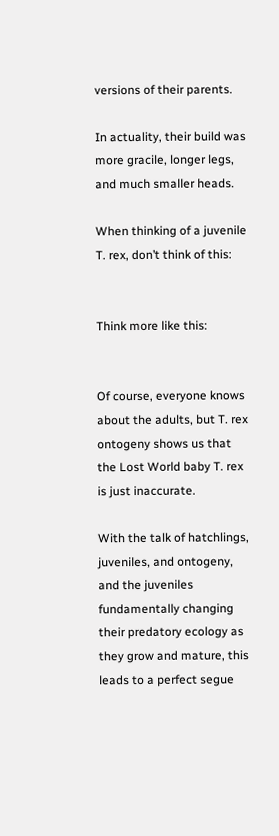versions of their parents.

In actuality, their build was more gracile, longer legs, and much smaller heads.

When thinking of a juvenile T. rex, don’t think of this:


Think more like this:


Of course, everyone knows about the adults, but T. rex ontogeny shows us that the Lost World baby T. rex is just inaccurate.

With the talk of hatchlings, juveniles, and ontogeny, and the juveniles fundamentally changing their predatory ecology as they grow and mature, this leads to a perfect segue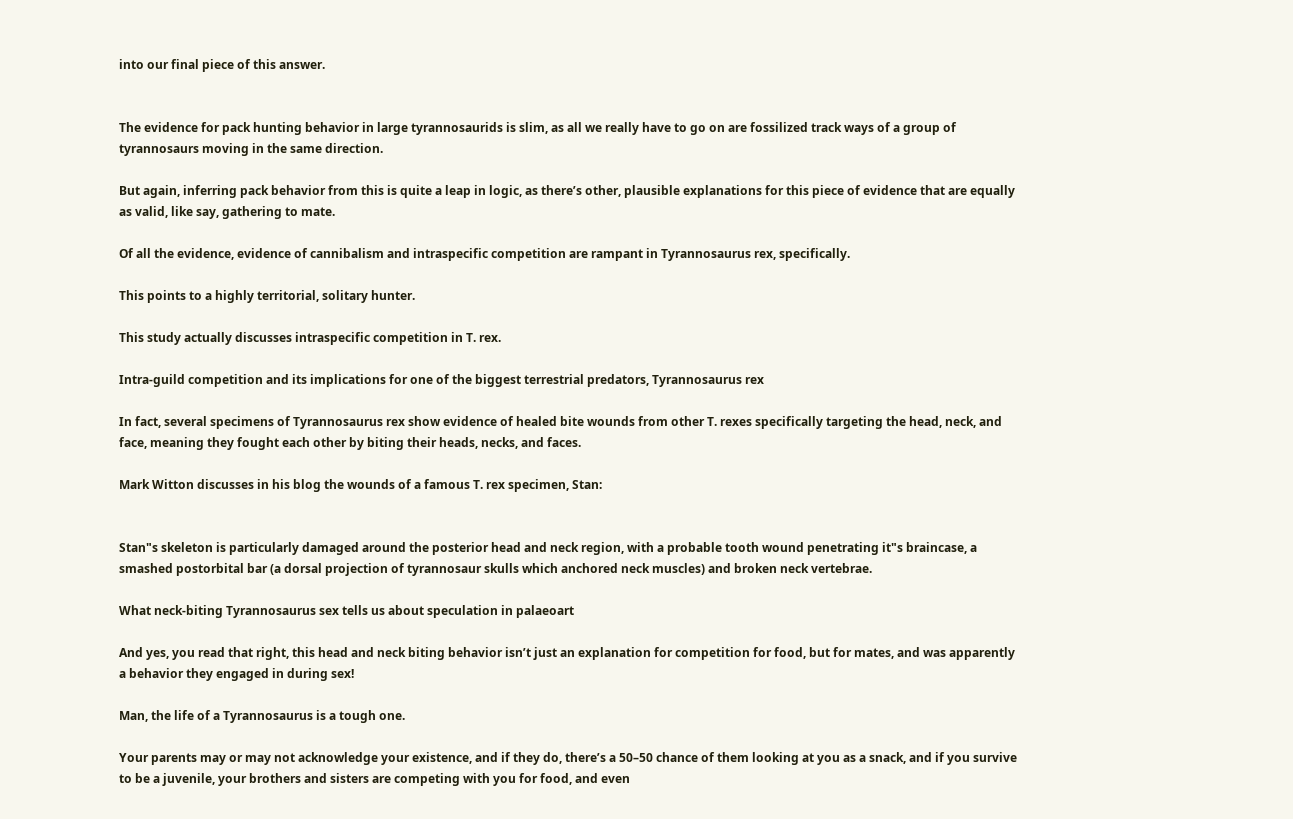into our final piece of this answer.


The evidence for pack hunting behavior in large tyrannosaurids is slim, as all we really have to go on are fossilized track ways of a group of tyrannosaurs moving in the same direction.

But again, inferring pack behavior from this is quite a leap in logic, as there’s other, plausible explanations for this piece of evidence that are equally as valid, like say, gathering to mate.

Of all the evidence, evidence of cannibalism and intraspecific competition are rampant in Tyrannosaurus rex, specifically.

This points to a highly territorial, solitary hunter.

This study actually discusses intraspecific competition in T. rex.

Intra-guild competition and its implications for one of the biggest terrestrial predators, Tyrannosaurus rex

In fact, several specimens of Tyrannosaurus rex show evidence of healed bite wounds from other T. rexes specifically targeting the head, neck, and face, meaning they fought each other by biting their heads, necks, and faces.

Mark Witton discusses in his blog the wounds of a famous T. rex specimen, Stan:


Stan"s skeleton is particularly damaged around the posterior head and neck region, with a probable tooth wound penetrating it"s braincase, a smashed postorbital bar (a dorsal projection of tyrannosaur skulls which anchored neck muscles) and broken neck vertebrae.

What neck-biting Tyrannosaurus sex tells us about speculation in palaeoart

And yes, you read that right, this head and neck biting behavior isn’t just an explanation for competition for food, but for mates, and was apparently a behavior they engaged in during sex!

Man, the life of a Tyrannosaurus is a tough one.

Your parents may or may not acknowledge your existence, and if they do, there’s a 50–50 chance of them looking at you as a snack, and if you survive to be a juvenile, your brothers and sisters are competing with you for food, and even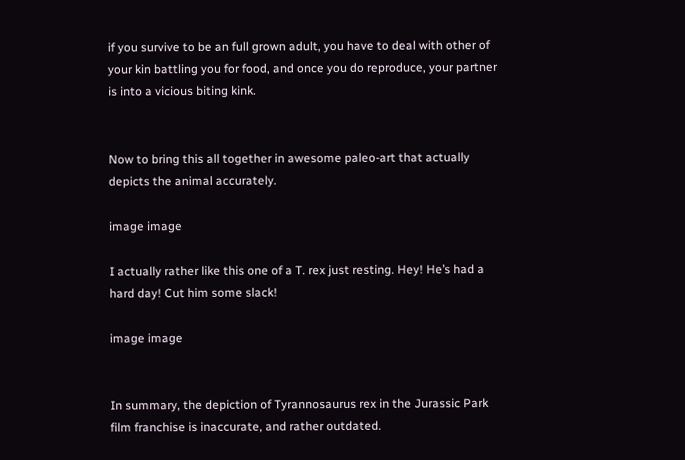if you survive to be an full grown adult, you have to deal with other of your kin battling you for food, and once you do reproduce, your partner is into a vicious biting kink.


Now to bring this all together in awesome paleo-art that actually depicts the animal accurately.

image image

I actually rather like this one of a T. rex just resting. Hey! He’s had a hard day! Cut him some slack!

image image


In summary, the depiction of Tyrannosaurus rex in the Jurassic Park film franchise is inaccurate, and rather outdated.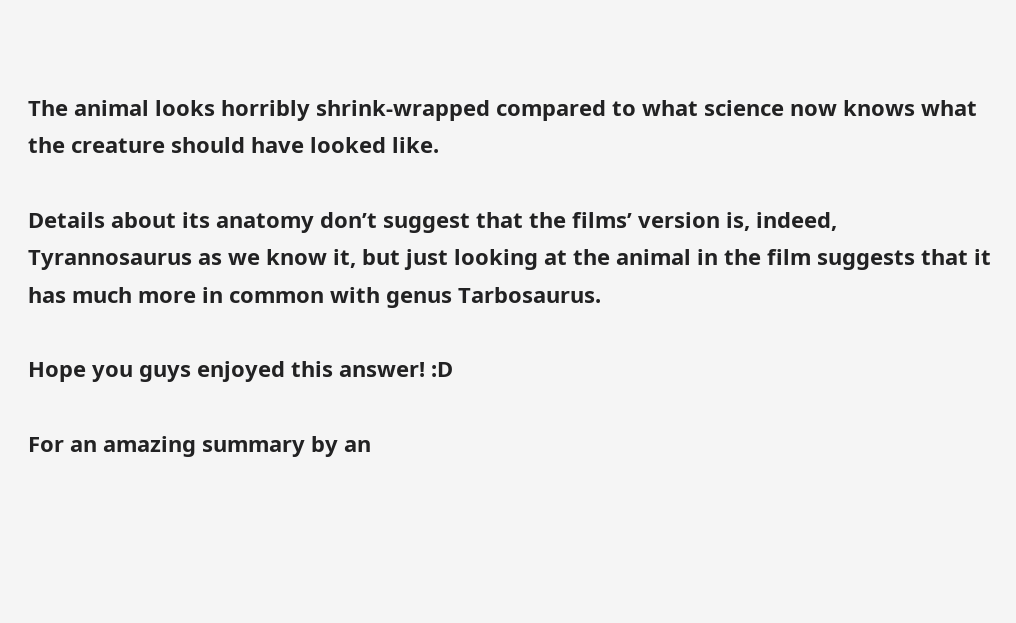The animal looks horribly shrink-wrapped compared to what science now knows what the creature should have looked like.

Details about its anatomy don’t suggest that the films’ version is, indeed, Tyrannosaurus as we know it, but just looking at the animal in the film suggests that it has much more in common with genus Tarbosaurus.

Hope you guys enjoyed this answer! :D

For an amazing summary by an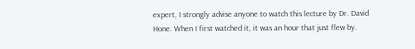expert, I strongly advise anyone to watch this lecture by Dr. David Hone. When I first watched it, it was an hour that just flew by.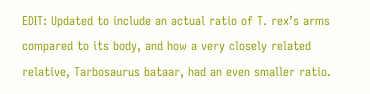EDIT: Updated to include an actual ratio of T. rex’s arms compared to its body, and how a very closely related relative, Tarbosaurus bataar, had an even smaller ratio.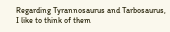Regarding Tyrannosaurus and Tarbosaurus, I like to think of them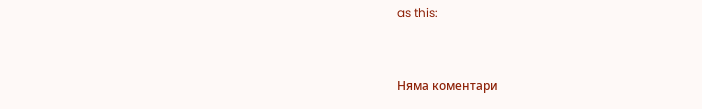as this:


Няма коментари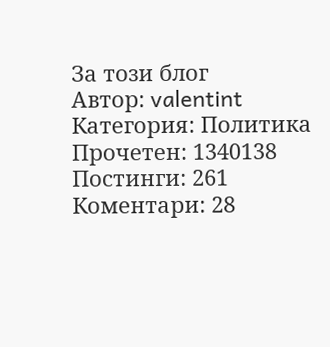За този блог
Автор: valentint
Категория: Политика
Прочетен: 1340138
Постинги: 261
Коментари: 28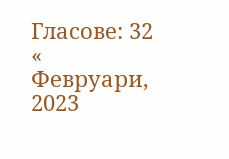Гласове: 32
«  Февруари, 2023